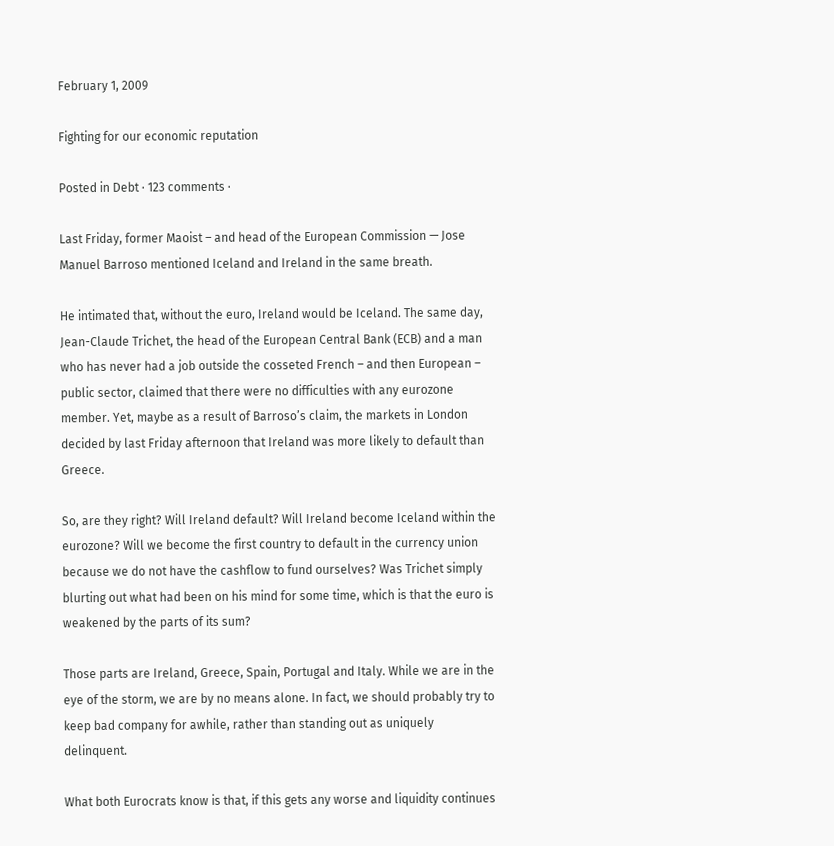February 1, 2009

Fighting for our economic reputation

Posted in Debt · 123 comments ·

Last Friday, former Maoist – and head of the European Commission — Jose Manuel Barroso mentioned Iceland and Ireland in the same breath.

He intimated that, without the euro, Ireland would be Iceland. The same day, Jean-Claude Trichet, the head of the European Central Bank (ECB) and a man who has never had a job outside the cosseted French – and then European – public sector, claimed that there were no difficulties with any eurozone member. Yet, maybe as a result of Barroso’s claim, the markets in London decided by last Friday afternoon that Ireland was more likely to default than Greece.

So, are they right? Will Ireland default? Will Ireland become Iceland within the eurozone? Will we become the first country to default in the currency union because we do not have the cashflow to fund ourselves? Was Trichet simply blurting out what had been on his mind for some time, which is that the euro is weakened by the parts of its sum?

Those parts are Ireland, Greece, Spain, Portugal and Italy. While we are in the eye of the storm, we are by no means alone. In fact, we should probably try to keep bad company for awhile, rather than standing out as uniquely delinquent.

What both Eurocrats know is that, if this gets any worse and liquidity continues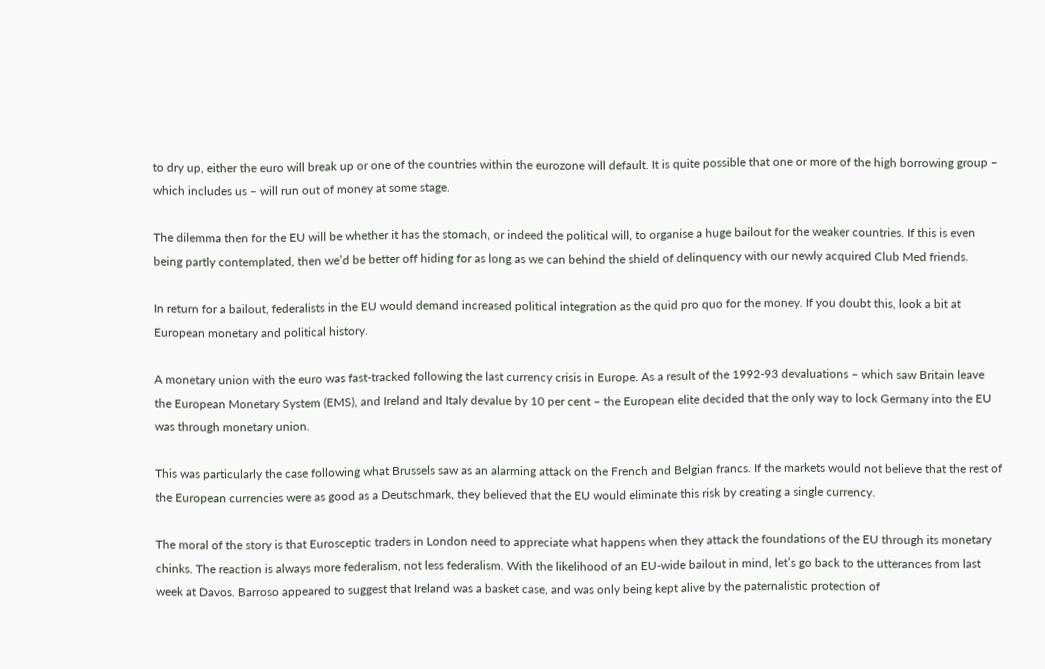to dry up, either the euro will break up or one of the countries within the eurozone will default. It is quite possible that one or more of the high borrowing group – which includes us – will run out of money at some stage.

The dilemma then for the EU will be whether it has the stomach, or indeed the political will, to organise a huge bailout for the weaker countries. If this is even being partly contemplated, then we’d be better off hiding for as long as we can behind the shield of delinquency with our newly acquired Club Med friends.

In return for a bailout, federalists in the EU would demand increased political integration as the quid pro quo for the money. If you doubt this, look a bit at European monetary and political history.

A monetary union with the euro was fast-tracked following the last currency crisis in Europe. As a result of the 1992-93 devaluations – which saw Britain leave the European Monetary System (EMS), and Ireland and Italy devalue by 10 per cent – the European elite decided that the only way to lock Germany into the EU was through monetary union.

This was particularly the case following what Brussels saw as an alarming attack on the French and Belgian francs. If the markets would not believe that the rest of the European currencies were as good as a Deutschmark, they believed that the EU would eliminate this risk by creating a single currency.

The moral of the story is that Eurosceptic traders in London need to appreciate what happens when they attack the foundations of the EU through its monetary chinks. The reaction is always more federalism, not less federalism. With the likelihood of an EU-wide bailout in mind, let’s go back to the utterances from last week at Davos. Barroso appeared to suggest that Ireland was a basket case, and was only being kept alive by the paternalistic protection of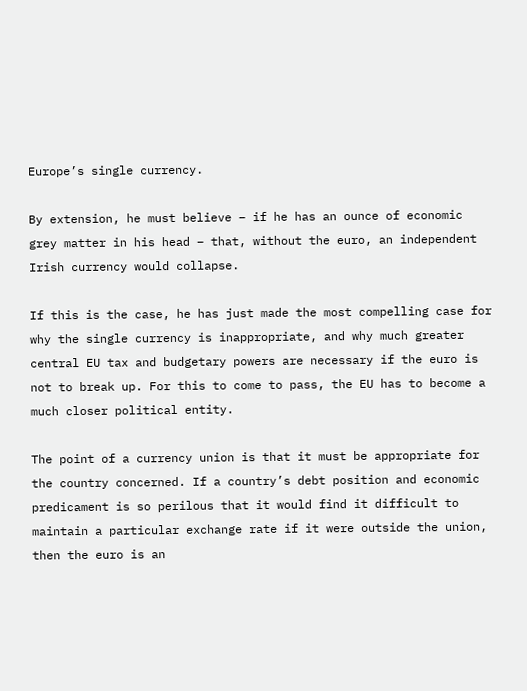Europe’s single currency.

By extension, he must believe – if he has an ounce of economic grey matter in his head – that, without the euro, an independent Irish currency would collapse.

If this is the case, he has just made the most compelling case for why the single currency is inappropriate, and why much greater central EU tax and budgetary powers are necessary if the euro is not to break up. For this to come to pass, the EU has to become a much closer political entity.

The point of a currency union is that it must be appropriate for the country concerned. If a country’s debt position and economic predicament is so perilous that it would find it difficult to maintain a particular exchange rate if it were outside the union, then the euro is an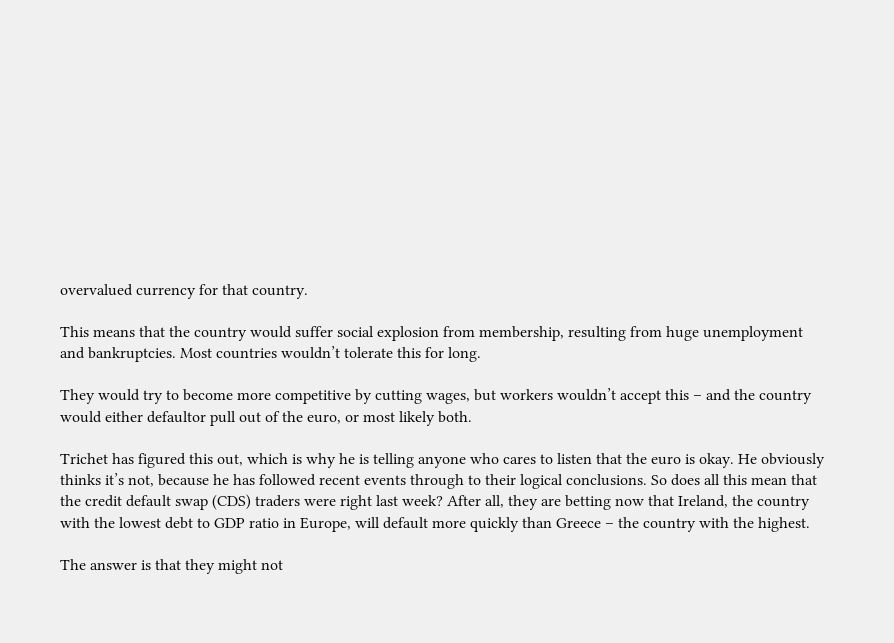overvalued currency for that country.

This means that the country would suffer social explosion from membership, resulting from huge unemployment and bankruptcies. Most countries wouldn’t tolerate this for long.

They would try to become more competitive by cutting wages, but workers wouldn’t accept this – and the country would either defaultor pull out of the euro, or most likely both.

Trichet has figured this out, which is why he is telling anyone who cares to listen that the euro is okay. He obviously thinks it’s not, because he has followed recent events through to their logical conclusions. So does all this mean that the credit default swap (CDS) traders were right last week? After all, they are betting now that Ireland, the country with the lowest debt to GDP ratio in Europe, will default more quickly than Greece – the country with the highest.

The answer is that they might not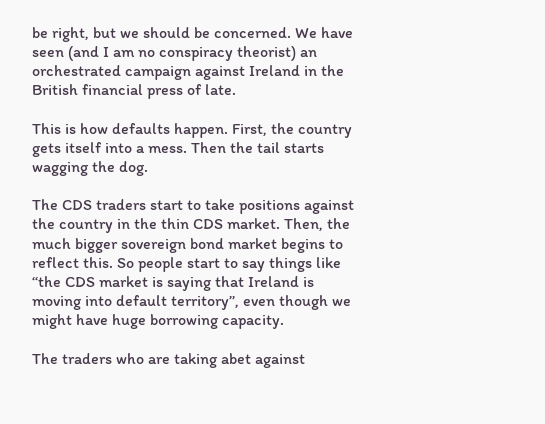be right, but we should be concerned. We have seen (and I am no conspiracy theorist) an orchestrated campaign against Ireland in the British financial press of late.

This is how defaults happen. First, the country gets itself into a mess. Then the tail starts wagging the dog.

The CDS traders start to take positions against the country in the thin CDS market. Then, the much bigger sovereign bond market begins to reflect this. So people start to say things like ‘‘the CDS market is saying that Ireland is moving into default territory’’, even though we might have huge borrowing capacity.

The traders who are taking abet against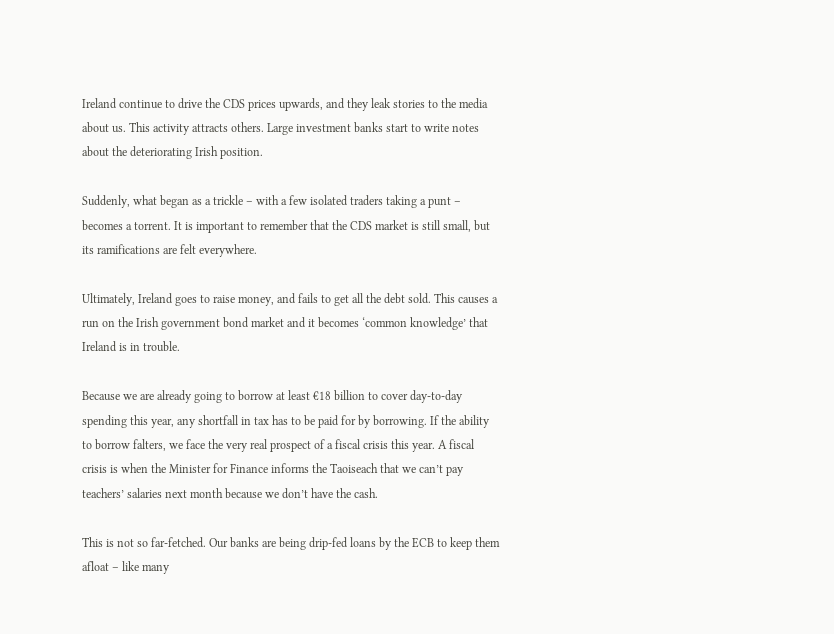Ireland continue to drive the CDS prices upwards, and they leak stories to the media about us. This activity attracts others. Large investment banks start to write notes about the deteriorating Irish position.

Suddenly, what began as a trickle – with a few isolated traders taking a punt – becomes a torrent. It is important to remember that the CDS market is still small, but its ramifications are felt everywhere.

Ultimately, Ireland goes to raise money, and fails to get all the debt sold. This causes a run on the Irish government bond market and it becomes ‘common knowledge’ that Ireland is in trouble.

Because we are already going to borrow at least €18 billion to cover day-to-day spending this year, any shortfall in tax has to be paid for by borrowing. If the ability to borrow falters, we face the very real prospect of a fiscal crisis this year. A fiscal crisis is when the Minister for Finance informs the Taoiseach that we can’t pay teachers’ salaries next month because we don’t have the cash.

This is not so far-fetched. Our banks are being drip-fed loans by the ECB to keep them afloat – like many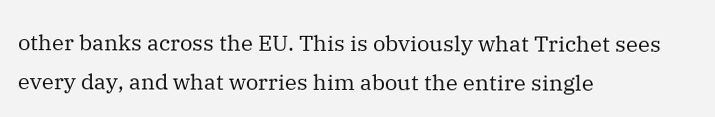other banks across the EU. This is obviously what Trichet sees every day, and what worries him about the entire single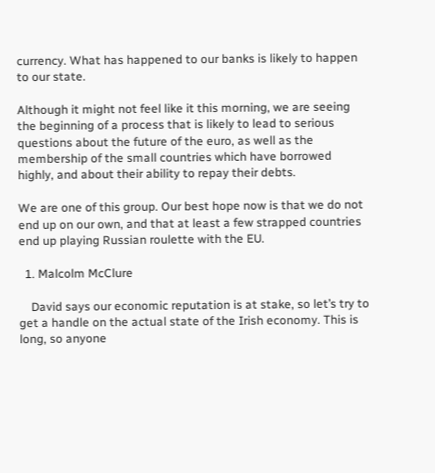currency. What has happened to our banks is likely to happen to our state.

Although it might not feel like it this morning, we are seeing the beginning of a process that is likely to lead to serious questions about the future of the euro, as well as the membership of the small countries which have borrowed highly, and about their ability to repay their debts.

We are one of this group. Our best hope now is that we do not end up on our own, and that at least a few strapped countries end up playing Russian roulette with the EU.

  1. Malcolm McClure

    David says our economic reputation is at stake, so let’s try to get a handle on the actual state of the Irish economy. This is long, so anyone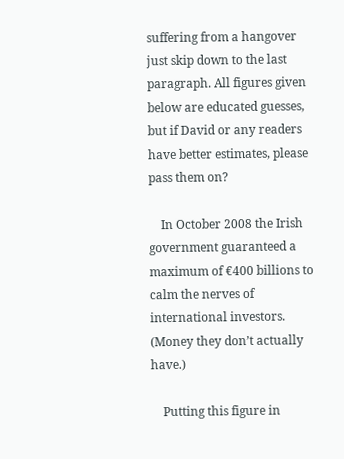suffering from a hangover just skip down to the last paragraph. All figures given below are educated guesses, but if David or any readers have better estimates, please pass them on?

    In October 2008 the Irish government guaranteed a maximum of €400 billions to calm the nerves of international investors. (Money they don’t actually have.)

    Putting this figure in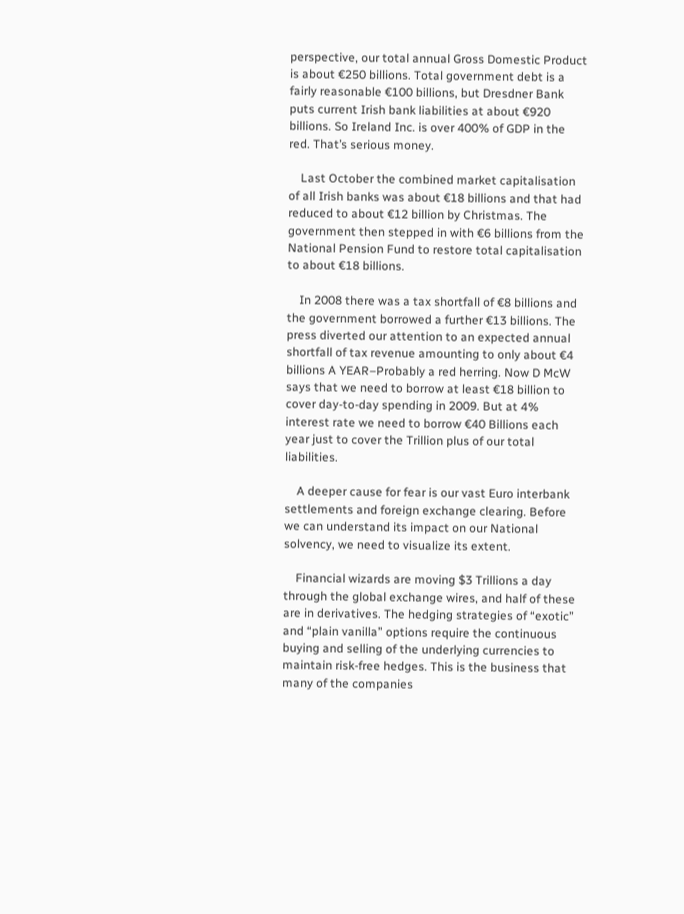perspective, our total annual Gross Domestic Product is about €250 billions. Total government debt is a fairly reasonable €100 billions, but Dresdner Bank puts current Irish bank liabilities at about €920 billions. So Ireland Inc. is over 400% of GDP in the red. That’s serious money.

    Last October the combined market capitalisation of all Irish banks was about €18 billions and that had reduced to about €12 billion by Christmas. The government then stepped in with €6 billions from the National Pension Fund to restore total capitalisation to about €18 billions.

    In 2008 there was a tax shortfall of €8 billions and the government borrowed a further €13 billions. The press diverted our attention to an expected annual shortfall of tax revenue amounting to only about €4 billions A YEAR–Probably a red herring. Now D McW says that we need to borrow at least €18 billion to cover day-to-day spending in 2009. But at 4% interest rate we need to borrow €40 Billions each year just to cover the Trillion plus of our total liabilities.

    A deeper cause for fear is our vast Euro interbank settlements and foreign exchange clearing. Before we can understand its impact on our National solvency, we need to visualize its extent.

    Financial wizards are moving $3 Trillions a day through the global exchange wires, and half of these are in derivatives. The hedging strategies of “exotic” and “plain vanilla” options require the continuous buying and selling of the underlying currencies to maintain risk-free hedges. This is the business that many of the companies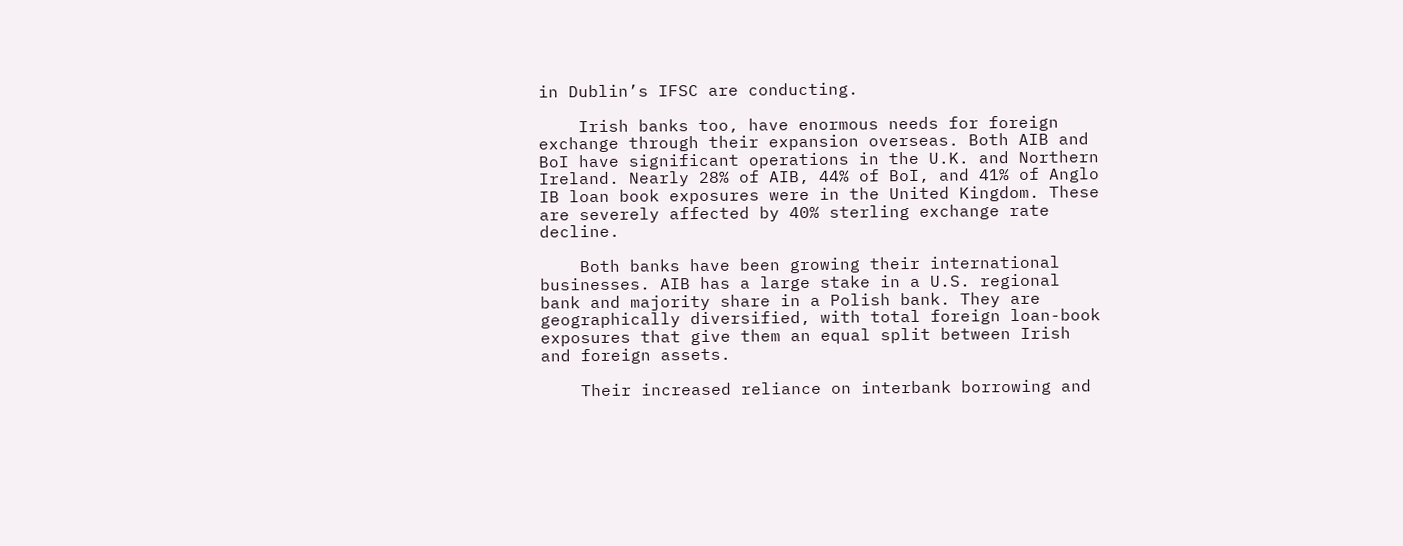in Dublin’s IFSC are conducting.

    Irish banks too, have enormous needs for foreign exchange through their expansion overseas. Both AIB and BoI have significant operations in the U.K. and Northern Ireland. Nearly 28% of AIB, 44% of BoI, and 41% of Anglo IB loan book exposures were in the United Kingdom. These are severely affected by 40% sterling exchange rate decline.

    Both banks have been growing their international businesses. AIB has a large stake in a U.S. regional bank and majority share in a Polish bank. They are geographically diversified, with total foreign loan-book exposures that give them an equal split between Irish and foreign assets.

    Their increased reliance on interbank borrowing and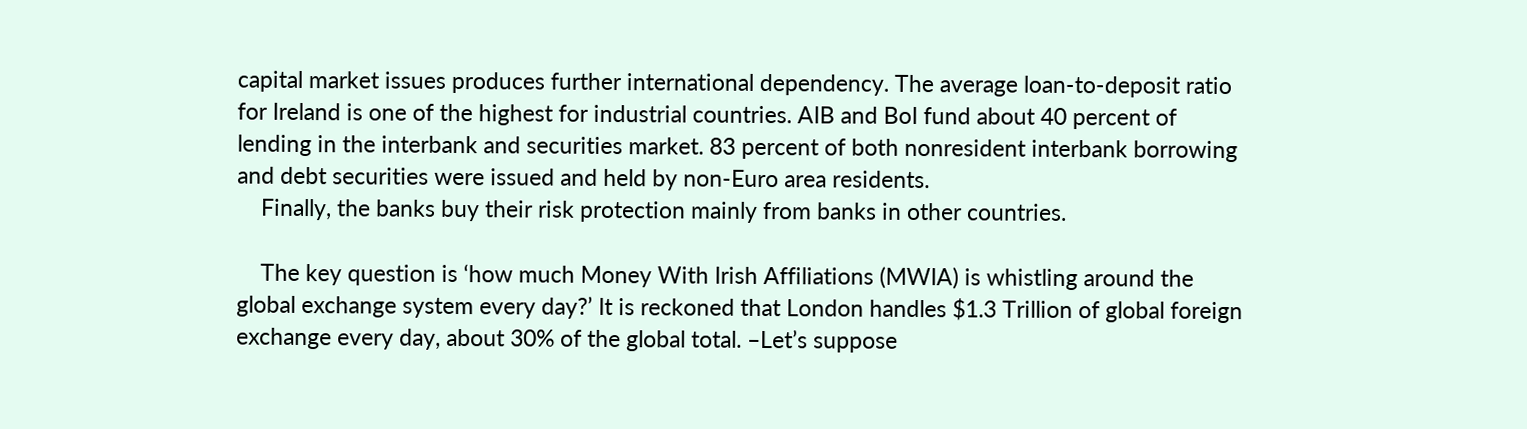capital market issues produces further international dependency. The average loan-to-deposit ratio for Ireland is one of the highest for industrial countries. AIB and BoI fund about 40 percent of lending in the interbank and securities market. 83 percent of both nonresident interbank borrowing and debt securities were issued and held by non-Euro area residents.
    Finally, the banks buy their risk protection mainly from banks in other countries.

    The key question is ‘how much Money With Irish Affiliations (MWIA) is whistling around the global exchange system every day?’ It is reckoned that London handles $1.3 Trillion of global foreign exchange every day, about 30% of the global total. –Let’s suppose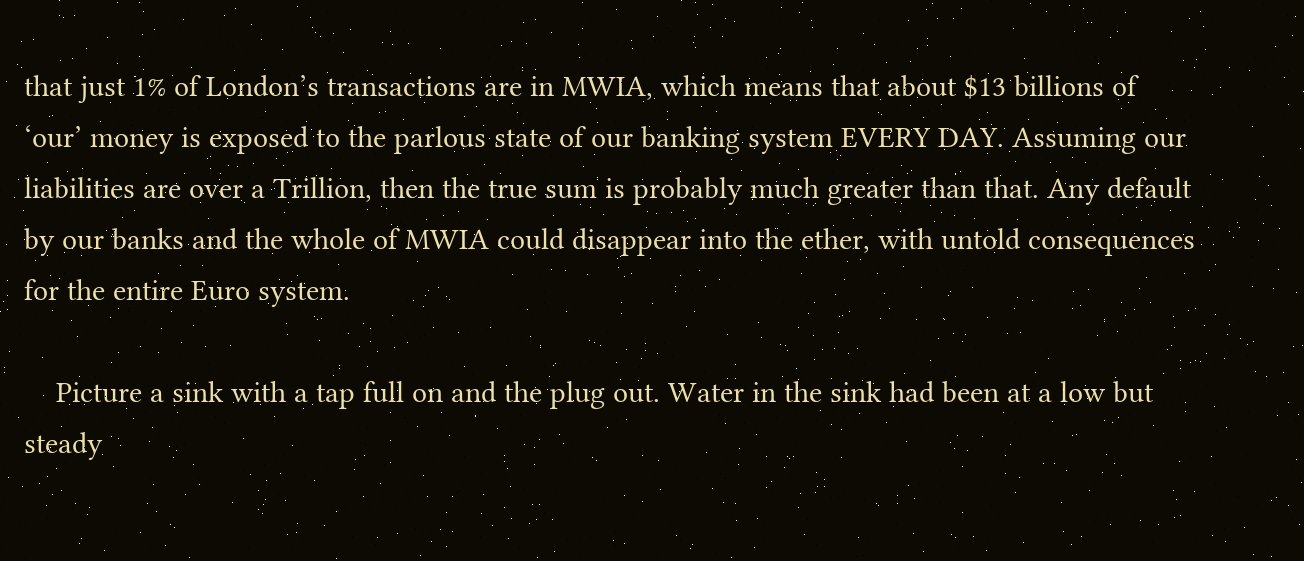that just 1% of London’s transactions are in MWIA, which means that about $13 billions of ‘our’ money is exposed to the parlous state of our banking system EVERY DAY. Assuming our liabilities are over a Trillion, then the true sum is probably much greater than that. Any default by our banks and the whole of MWIA could disappear into the ether, with untold consequences for the entire Euro system.

    Picture a sink with a tap full on and the plug out. Water in the sink had been at a low but steady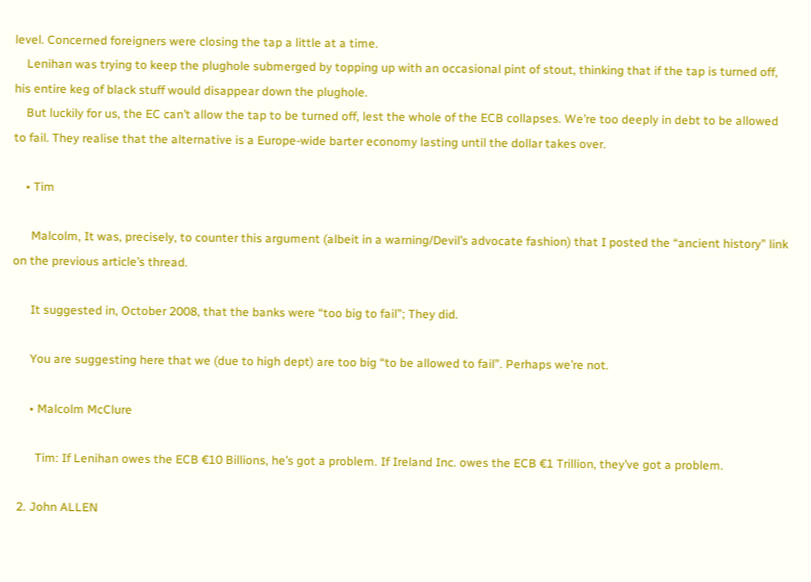level. Concerned foreigners were closing the tap a little at a time.
    Lenihan was trying to keep the plughole submerged by topping up with an occasional pint of stout, thinking that if the tap is turned off, his entire keg of black stuff would disappear down the plughole.
    But luckily for us, the EC can’t allow the tap to be turned off, lest the whole of the ECB collapses. We’re too deeply in debt to be allowed to fail. They realise that the alternative is a Europe-wide barter economy lasting until the dollar takes over.

    • Tim

      Malcolm, It was, precisely, to counter this argument (albeit in a warning/Devil’s advocate fashion) that I posted the “ancient history” link on the previous article’s thread.

      It suggested in, October 2008, that the banks were “too big to fail”; They did.

      You are suggesting here that we (due to high dept) are too big “to be allowed to fail”. Perhaps we’re not.

      • Malcolm McClure

        Tim: If Lenihan owes the ECB €10 Billions, he’s got a problem. If Ireland Inc. owes the ECB €1 Trillion, they’ve got a problem.

  2. John ALLEN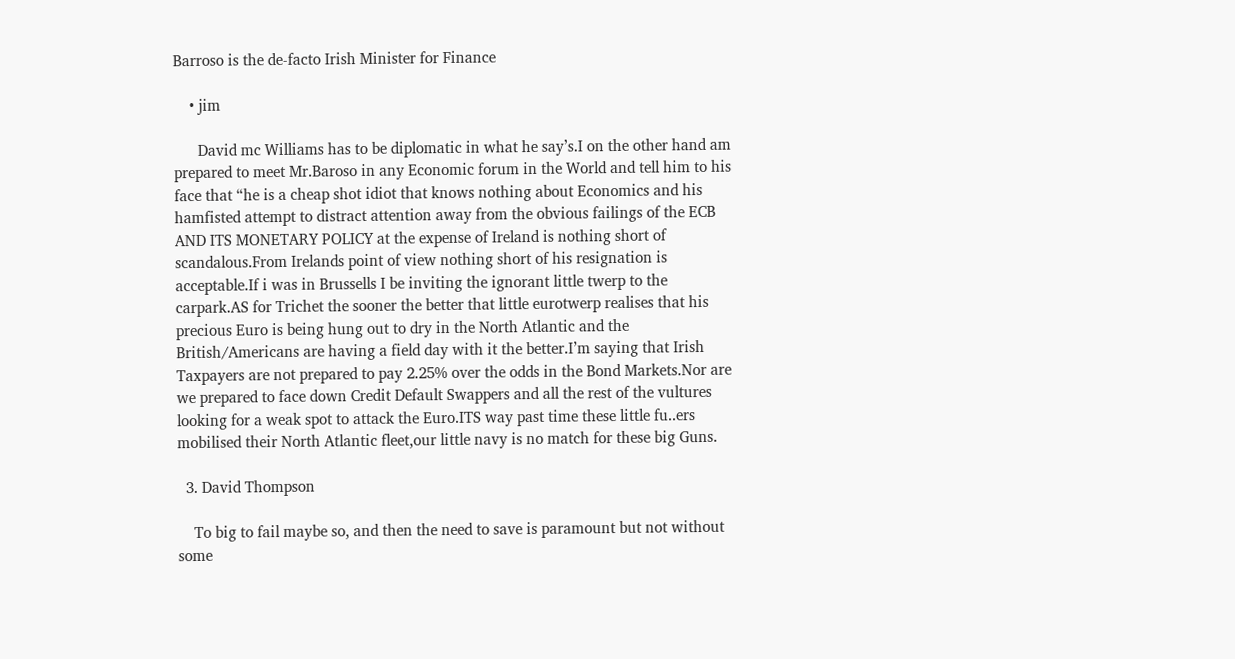Barroso is the de-facto Irish Minister for Finance

    • jim

      David mc Williams has to be diplomatic in what he say’s.I on the other hand am prepared to meet Mr.Baroso in any Economic forum in the World and tell him to his face that “he is a cheap shot idiot that knows nothing about Economics and his hamfisted attempt to distract attention away from the obvious failings of the ECB AND ITS MONETARY POLICY at the expense of Ireland is nothing short of scandalous.From Irelands point of view nothing short of his resignation is acceptable.If i was in Brussells I be inviting the ignorant little twerp to the carpark.AS for Trichet the sooner the better that little eurotwerp realises that his precious Euro is being hung out to dry in the North Atlantic and the British/Americans are having a field day with it the better.I’m saying that Irish Taxpayers are not prepared to pay 2.25% over the odds in the Bond Markets.Nor are we prepared to face down Credit Default Swappers and all the rest of the vultures looking for a weak spot to attack the Euro.ITS way past time these little fu..ers mobilised their North Atlantic fleet,our little navy is no match for these big Guns.

  3. David Thompson

    To big to fail maybe so, and then the need to save is paramount but not without some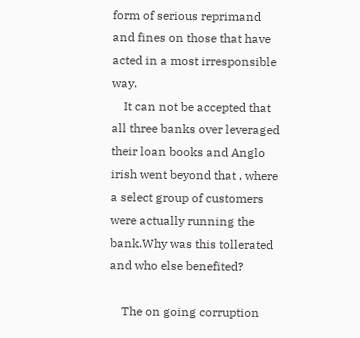form of serious reprimand and fines on those that have acted in a most irresponsible way.
    It can not be accepted that all three banks over leveraged their loan books and Anglo irish went beyond that , where a select group of customers were actually running the bank.Why was this tollerated and who else benefited?

    The on going corruption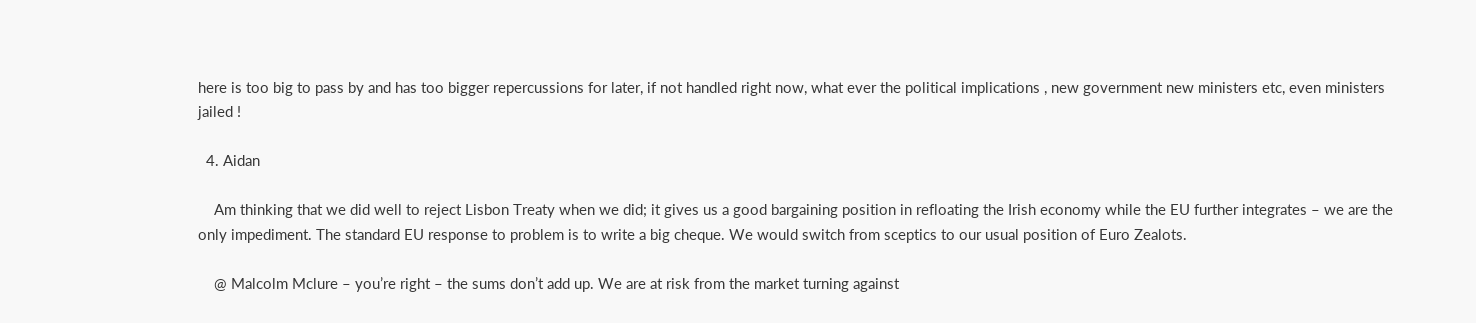here is too big to pass by and has too bigger repercussions for later, if not handled right now, what ever the political implications , new government new ministers etc, even ministers jailed !

  4. Aidan

    Am thinking that we did well to reject Lisbon Treaty when we did; it gives us a good bargaining position in refloating the Irish economy while the EU further integrates – we are the only impediment. The standard EU response to problem is to write a big cheque. We would switch from sceptics to our usual position of Euro Zealots.

    @ Malcolm Mclure – you’re right – the sums don’t add up. We are at risk from the market turning against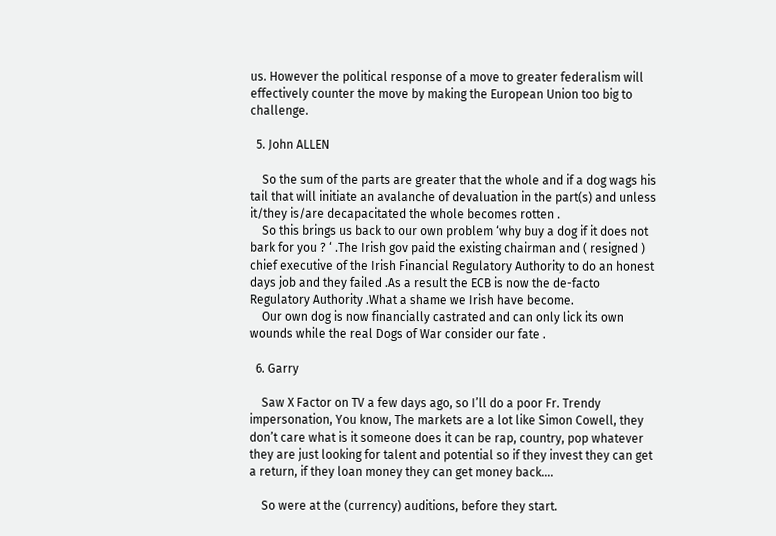us. However the political response of a move to greater federalism will effectively counter the move by making the European Union too big to challenge.

  5. John ALLEN

    So the sum of the parts are greater that the whole and if a dog wags his tail that will initiate an avalanche of devaluation in the part(s) and unless it/they is/are decapacitated the whole becomes rotten .
    So this brings us back to our own problem ‘why buy a dog if it does not bark for you ? ‘ .The Irish gov paid the existing chairman and ( resigned ) chief executive of the Irish Financial Regulatory Authority to do an honest days job and they failed .As a result the ECB is now the de-facto Regulatory Authority .What a shame we Irish have become.
    Our own dog is now financially castrated and can only lick its own wounds while the real Dogs of War consider our fate .

  6. Garry

    Saw X Factor on TV a few days ago, so I’ll do a poor Fr. Trendy impersonation, You know, The markets are a lot like Simon Cowell, they don’t care what is it someone does it can be rap, country, pop whatever they are just looking for talent and potential so if they invest they can get a return, if they loan money they can get money back….

    So were at the (currency) auditions, before they start.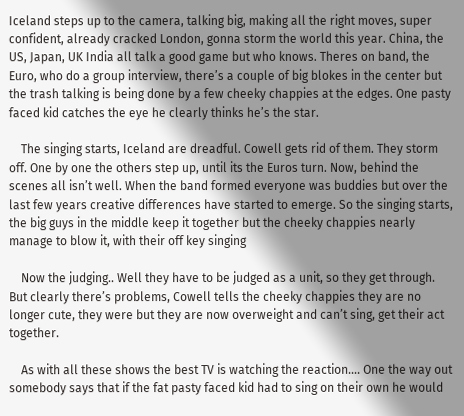Iceland steps up to the camera, talking big, making all the right moves, super confident, already cracked London, gonna storm the world this year. China, the US, Japan, UK India all talk a good game but who knows. Theres on band, the Euro, who do a group interview, there’s a couple of big blokes in the center but the trash talking is being done by a few cheeky chappies at the edges. One pasty faced kid catches the eye he clearly thinks he’s the star.

    The singing starts, Iceland are dreadful. Cowell gets rid of them. They storm off. One by one the others step up, until its the Euros turn. Now, behind the scenes all isn’t well. When the band formed everyone was buddies but over the last few years creative differences have started to emerge. So the singing starts, the big guys in the middle keep it together but the cheeky chappies nearly manage to blow it, with their off key singing

    Now the judging.. Well they have to be judged as a unit, so they get through. But clearly there’s problems, Cowell tells the cheeky chappies they are no longer cute, they were but they are now overweight and can’t sing, get their act together.

    As with all these shows the best TV is watching the reaction…. One the way out somebody says that if the fat pasty faced kid had to sing on their own he would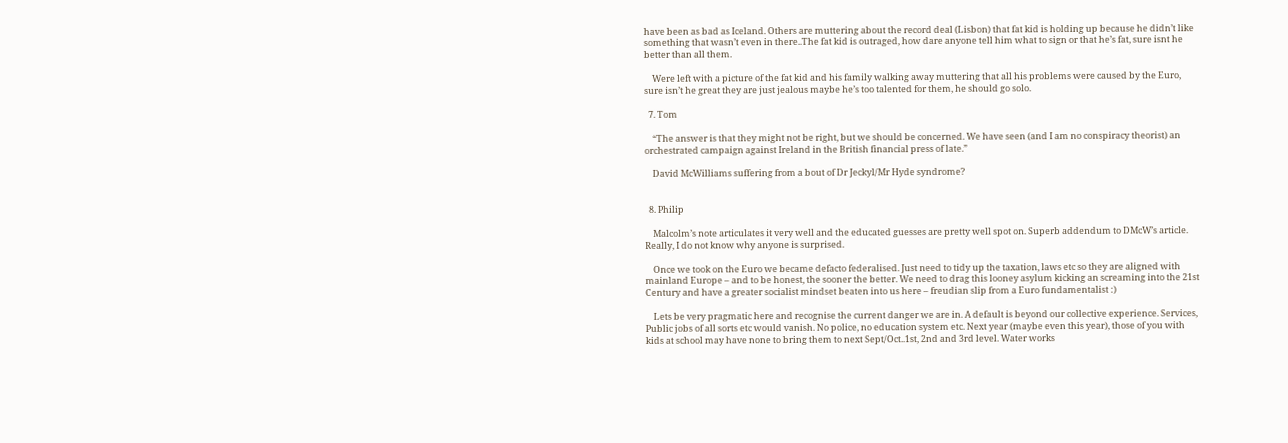have been as bad as Iceland. Others are muttering about the record deal (Lisbon) that fat kid is holding up because he didn’t like something that wasn’t even in there..The fat kid is outraged, how dare anyone tell him what to sign or that he’s fat, sure isnt he better than all them.

    Were left with a picture of the fat kid and his family walking away muttering that all his problems were caused by the Euro, sure isn’t he great they are just jealous maybe he’s too talented for them, he should go solo.

  7. Tom

    “The answer is that they might not be right, but we should be concerned. We have seen (and I am no conspiracy theorist) an orchestrated campaign against Ireland in the British financial press of late.”

    David McWilliams suffering from a bout of Dr Jeckyl/Mr Hyde syndrome?


  8. Philip

    Malcolm’s note articulates it very well and the educated guesses are pretty well spot on. Superb addendum to DMcW’s article. Really, I do not know why anyone is surprised.

    Once we took on the Euro we became defacto federalised. Just need to tidy up the taxation, laws etc so they are aligned with mainland Europe – and to be honest, the sooner the better. We need to drag this looney asylum kicking an screaming into the 21st Century and have a greater socialist mindset beaten into us here – freudian slip from a Euro fundamentalist :)

    Lets be very pragmatic here and recognise the current danger we are in. A default is beyond our collective experience. Services, Public jobs of all sorts etc would vanish. No police, no education system etc. Next year (maybe even this year), those of you with kids at school may have none to bring them to next Sept/Oct..1st, 2nd and 3rd level. Water works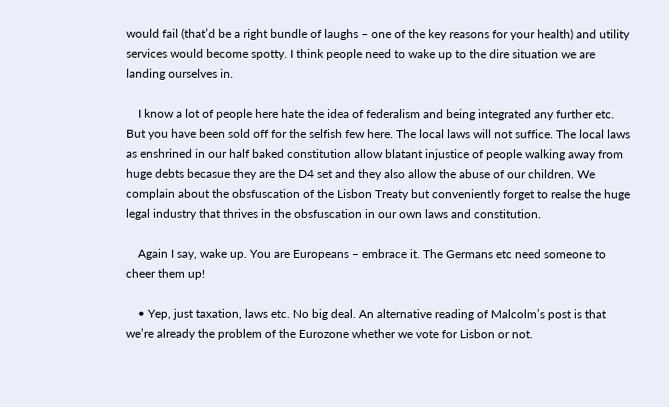would fail (that’d be a right bundle of laughs – one of the key reasons for your health) and utility services would become spotty. I think people need to wake up to the dire situation we are landing ourselves in.

    I know a lot of people here hate the idea of federalism and being integrated any further etc. But you have been sold off for the selfish few here. The local laws will not suffice. The local laws as enshrined in our half baked constitution allow blatant injustice of people walking away from huge debts becasue they are the D4 set and they also allow the abuse of our children. We complain about the obsfuscation of the Lisbon Treaty but conveniently forget to realse the huge legal industry that thrives in the obsfuscation in our own laws and constitution.

    Again I say, wake up. You are Europeans – embrace it. The Germans etc need someone to cheer them up!

    • Yep, just taxation, laws etc. No big deal. An alternative reading of Malcolm’s post is that we’re already the problem of the Eurozone whether we vote for Lisbon or not.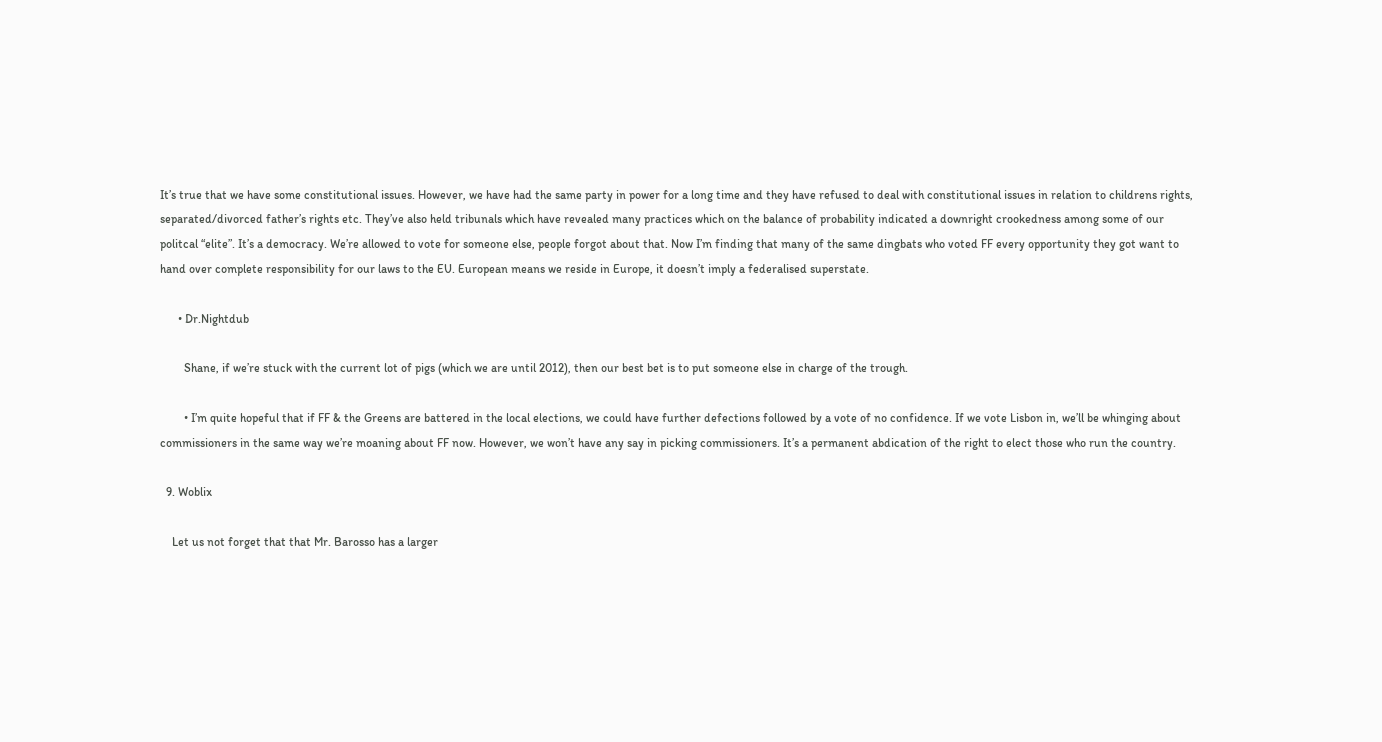It’s true that we have some constitutional issues. However, we have had the same party in power for a long time and they have refused to deal with constitutional issues in relation to childrens rights, separated/divorced father’s rights etc. They’ve also held tribunals which have revealed many practices which on the balance of probability indicated a downright crookedness among some of our politcal “elite”. It’s a democracy. We’re allowed to vote for someone else, people forgot about that. Now I’m finding that many of the same dingbats who voted FF every opportunity they got want to hand over complete responsibility for our laws to the EU. European means we reside in Europe, it doesn’t imply a federalised superstate.

      • Dr.Nightdub

        Shane, if we’re stuck with the current lot of pigs (which we are until 2012), then our best bet is to put someone else in charge of the trough.

        • I’m quite hopeful that if FF & the Greens are battered in the local elections, we could have further defections followed by a vote of no confidence. If we vote Lisbon in, we’ll be whinging about commissioners in the same way we’re moaning about FF now. However, we won’t have any say in picking commissioners. It’s a permanent abdication of the right to elect those who run the country.

  9. Woblix

    Let us not forget that that Mr. Barosso has a larger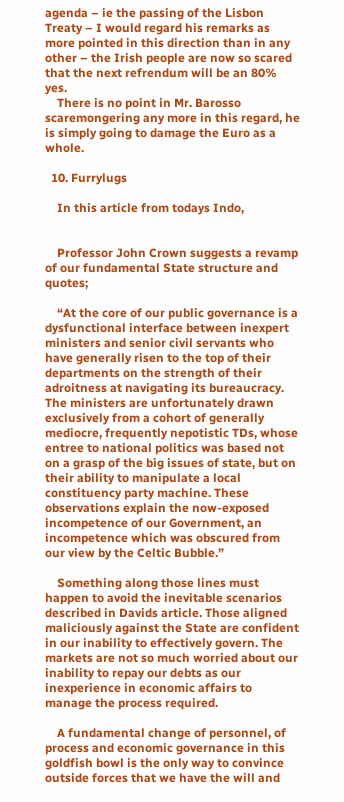agenda – ie the passing of the Lisbon Treaty – I would regard his remarks as more pointed in this direction than in any other – the Irish people are now so scared that the next refrendum will be an 80% yes.
    There is no point in Mr. Barosso scaremongering any more in this regard, he is simply going to damage the Euro as a whole.

  10. Furrylugs

    In this article from todays Indo,


    Professor John Crown suggests a revamp of our fundamental State structure and quotes;

    “At the core of our public governance is a dysfunctional interface between inexpert ministers and senior civil servants who have generally risen to the top of their departments on the strength of their adroitness at navigating its bureaucracy. The ministers are unfortunately drawn exclusively from a cohort of generally mediocre, frequently nepotistic TDs, whose entree to national politics was based not on a grasp of the big issues of state, but on their ability to manipulate a local constituency party machine. These observations explain the now-exposed incompetence of our Government, an incompetence which was obscured from our view by the Celtic Bubble.”

    Something along those lines must happen to avoid the inevitable scenarios described in Davids article. Those aligned maliciously against the State are confident in our inability to effectively govern. The markets are not so much worried about our inability to repay our debts as our inexperience in economic affairs to manage the process required.

    A fundamental change of personnel, of process and economic governance in this goldfish bowl is the only way to convince outside forces that we have the will and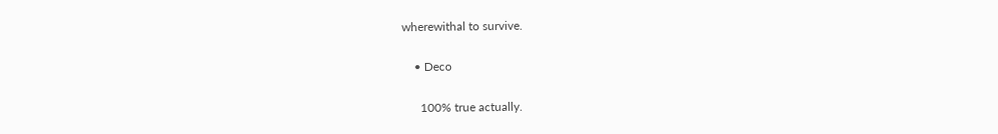wherewithal to survive.

    • Deco

      100% true actually.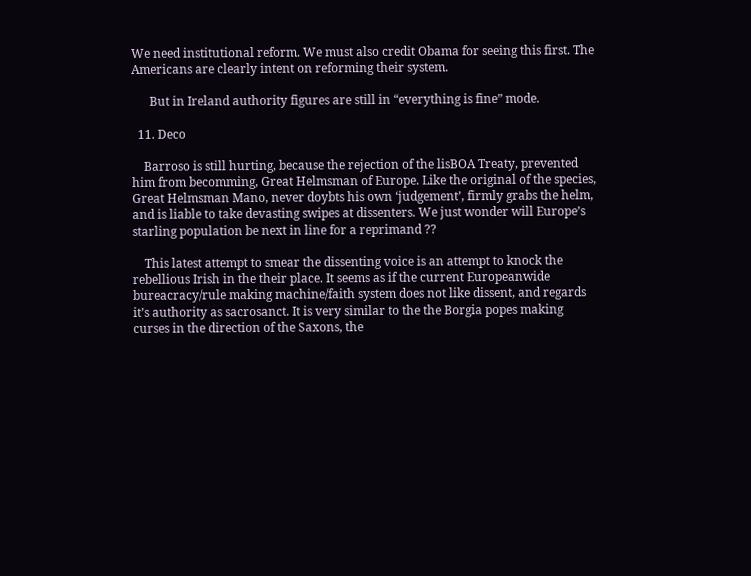We need institutional reform. We must also credit Obama for seeing this first. The Americans are clearly intent on reforming their system.

      But in Ireland authority figures are still in “everything is fine” mode.

  11. Deco

    Barroso is still hurting, because the rejection of the lisBOA Treaty, prevented him from becomming, Great Helmsman of Europe. Like the original of the species, Great Helmsman Mano, never doybts his own ‘judgement’, firmly grabs the helm, and is liable to take devasting swipes at dissenters. We just wonder will Europe’s starling population be next in line for a reprimand ??

    This latest attempt to smear the dissenting voice is an attempt to knock the rebellious Irish in the their place. It seems as if the current Europeanwide bureacracy/rule making machine/faith system does not like dissent, and regards it’s authority as sacrosanct. It is very similar to the the Borgia popes making curses in the direction of the Saxons, the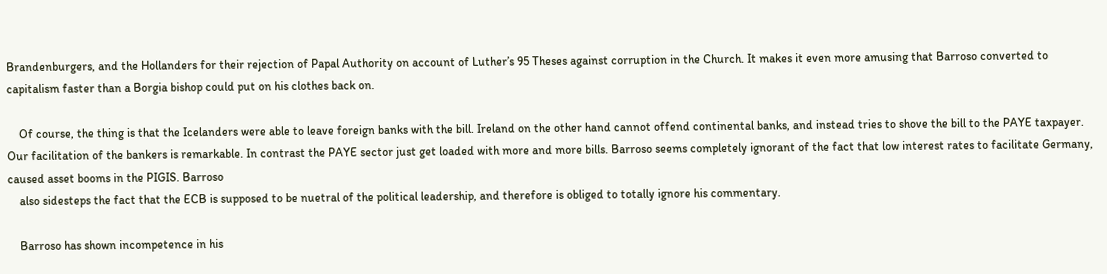Brandenburgers, and the Hollanders for their rejection of Papal Authority on account of Luther’s 95 Theses against corruption in the Church. It makes it even more amusing that Barroso converted to capitalism faster than a Borgia bishop could put on his clothes back on.

    Of course, the thing is that the Icelanders were able to leave foreign banks with the bill. Ireland on the other hand cannot offend continental banks, and instead tries to shove the bill to the PAYE taxpayer. Our facilitation of the bankers is remarkable. In contrast the PAYE sector just get loaded with more and more bills. Barroso seems completely ignorant of the fact that low interest rates to facilitate Germany, caused asset booms in the PIGIS. Barroso
    also sidesteps the fact that the ECB is supposed to be nuetral of the political leadership, and therefore is obliged to totally ignore his commentary.

    Barroso has shown incompetence in his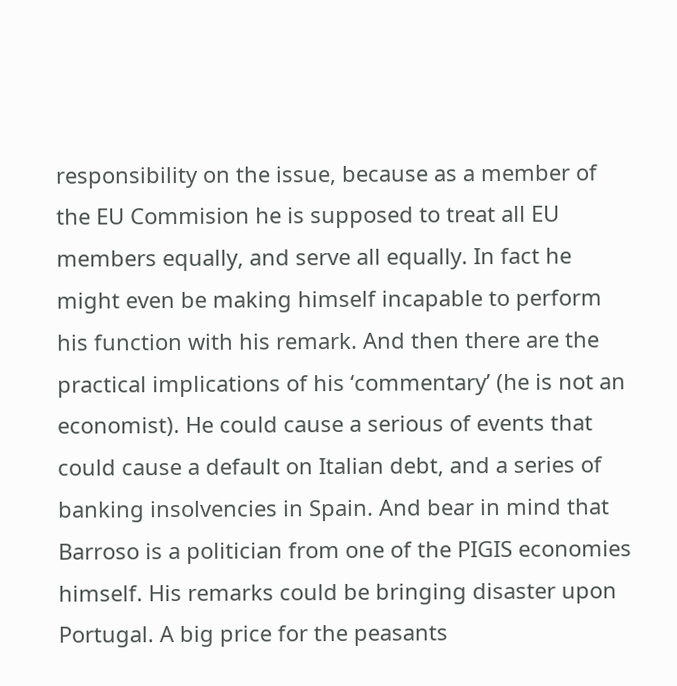responsibility on the issue, because as a member of the EU Commision he is supposed to treat all EU members equally, and serve all equally. In fact he might even be making himself incapable to perform his function with his remark. And then there are the practical implications of his ‘commentary’ (he is not an economist). He could cause a serious of events that could cause a default on Italian debt, and a series of banking insolvencies in Spain. And bear in mind that Barroso is a politician from one of the PIGIS economies himself. His remarks could be bringing disaster upon Portugal. A big price for the peasants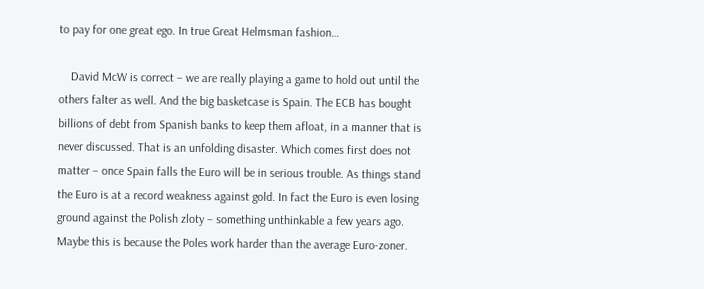to pay for one great ego. In true Great Helmsman fashion…

    David McW is correct – we are really playing a game to hold out until the others falter as well. And the big basketcase is Spain. The ECB has bought billions of debt from Spanish banks to keep them afloat, in a manner that is never discussed. That is an unfolding disaster. Which comes first does not matter – once Spain falls the Euro will be in serious trouble. As things stand the Euro is at a record weakness against gold. In fact the Euro is even losing ground against the Polish zloty – something unthinkable a few years ago. Maybe this is because the Poles work harder than the average Euro-zoner.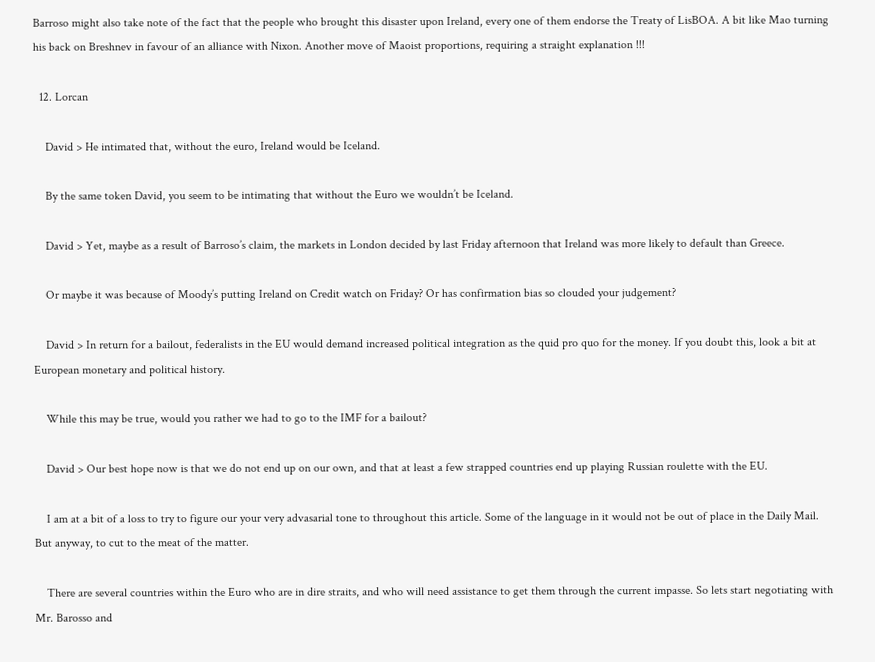Barroso might also take note of the fact that the people who brought this disaster upon Ireland, every one of them endorse the Treaty of LisBOA. A bit like Mao turning his back on Breshnev in favour of an alliance with Nixon. Another move of Maoist proportions, requiring a straight explanation !!!

  12. Lorcan

    David > He intimated that, without the euro, Ireland would be Iceland.

    By the same token David, you seem to be intimating that without the Euro we wouldn’t be Iceland.

    David > Yet, maybe as a result of Barroso’s claim, the markets in London decided by last Friday afternoon that Ireland was more likely to default than Greece.

    Or maybe it was because of Moody’s putting Ireland on Credit watch on Friday? Or has confirmation bias so clouded your judgement?

    David > In return for a bailout, federalists in the EU would demand increased political integration as the quid pro quo for the money. If you doubt this, look a bit at European monetary and political history.

    While this may be true, would you rather we had to go to the IMF for a bailout?

    David > Our best hope now is that we do not end up on our own, and that at least a few strapped countries end up playing Russian roulette with the EU.

    I am at a bit of a loss to try to figure our your very advasarial tone to throughout this article. Some of the language in it would not be out of place in the Daily Mail. But anyway, to cut to the meat of the matter.

    There are several countries within the Euro who are in dire straits, and who will need assistance to get them through the current impasse. So lets start negotiating with Mr. Barosso and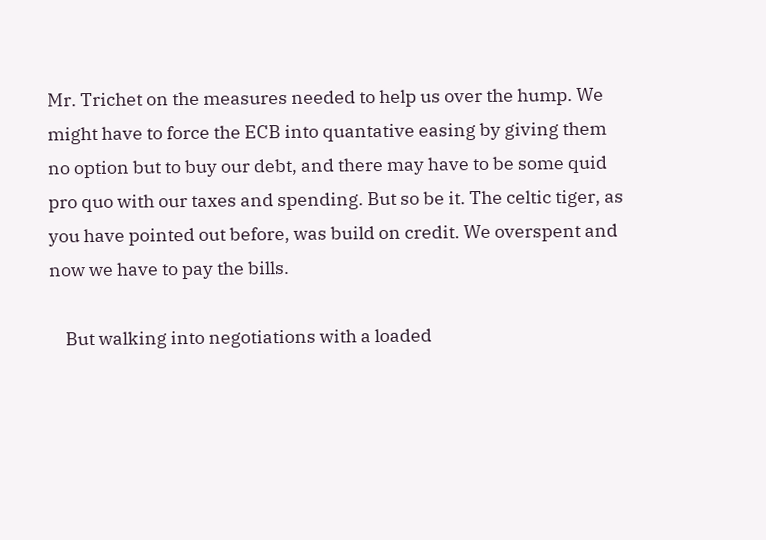Mr. Trichet on the measures needed to help us over the hump. We might have to force the ECB into quantative easing by giving them no option but to buy our debt, and there may have to be some quid pro quo with our taxes and spending. But so be it. The celtic tiger, as you have pointed out before, was build on credit. We overspent and now we have to pay the bills.

    But walking into negotiations with a loaded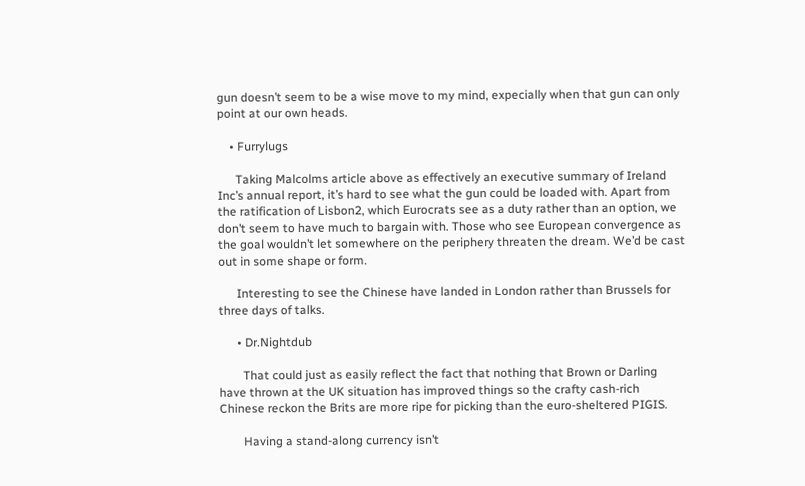gun doesn’t seem to be a wise move to my mind, expecially when that gun can only point at our own heads.

    • Furrylugs

      Taking Malcolms article above as effectively an executive summary of Ireland Inc’s annual report, it’s hard to see what the gun could be loaded with. Apart from the ratification of Lisbon2, which Eurocrats see as a duty rather than an option, we don’t seem to have much to bargain with. Those who see European convergence as the goal wouldn’t let somewhere on the periphery threaten the dream. We’d be cast out in some shape or form.

      Interesting to see the Chinese have landed in London rather than Brussels for three days of talks.

      • Dr.Nightdub

        That could just as easily reflect the fact that nothing that Brown or Darling have thrown at the UK situation has improved things so the crafty cash-rich Chinese reckon the Brits are more ripe for picking than the euro-sheltered PIGIS.

        Having a stand-along currency isn’t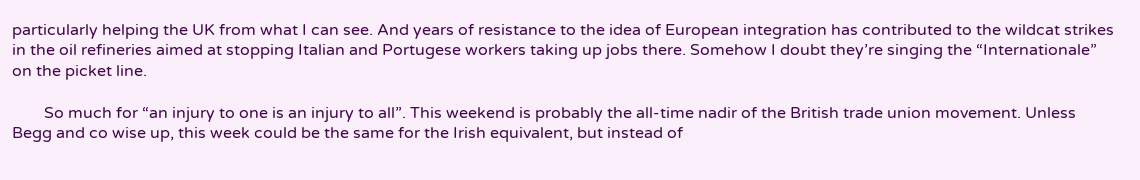particularly helping the UK from what I can see. And years of resistance to the idea of European integration has contributed to the wildcat strikes in the oil refineries aimed at stopping Italian and Portugese workers taking up jobs there. Somehow I doubt they’re singing the “Internationale” on the picket line.

        So much for “an injury to one is an injury to all”. This weekend is probably the all-time nadir of the British trade union movement. Unless Begg and co wise up, this week could be the same for the Irish equivalent, but instead of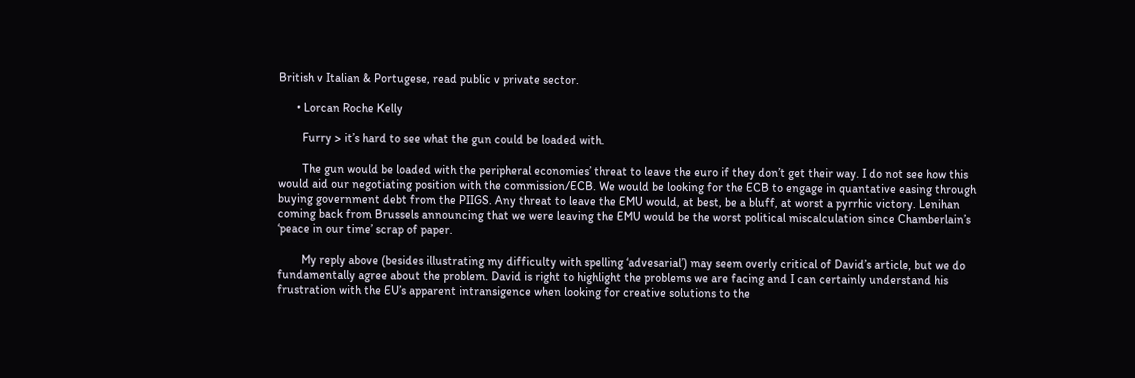British v Italian & Portugese, read public v private sector.

      • Lorcan Roche Kelly

        Furry > it’s hard to see what the gun could be loaded with.

        The gun would be loaded with the peripheral economies’ threat to leave the euro if they don’t get their way. I do not see how this would aid our negotiating position with the commission/ECB. We would be looking for the ECB to engage in quantative easing through buying government debt from the PIIGS. Any threat to leave the EMU would, at best, be a bluff, at worst a pyrrhic victory. Lenihan coming back from Brussels announcing that we were leaving the EMU would be the worst political miscalculation since Chamberlain’s ‘peace in our time’ scrap of paper.

        My reply above (besides illustrating my difficulty with spelling ‘advesarial’) may seem overly critical of David’s article, but we do fundamentally agree about the problem. David is right to highlight the problems we are facing and I can certainly understand his frustration with the EU’s apparent intransigence when looking for creative solutions to the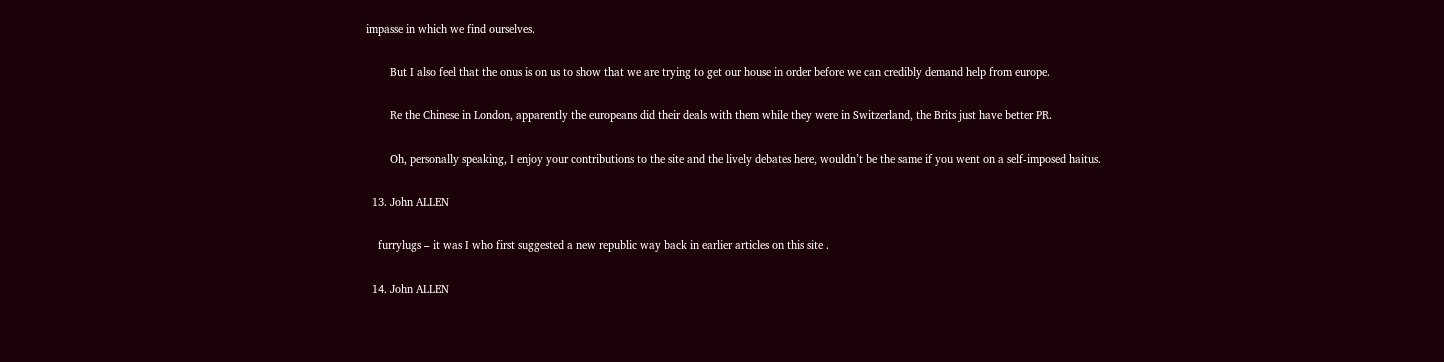impasse in which we find ourselves.

        But I also feel that the onus is on us to show that we are trying to get our house in order before we can credibly demand help from europe.

        Re the Chinese in London, apparently the europeans did their deals with them while they were in Switzerland, the Brits just have better PR.

        Oh, personally speaking, I enjoy your contributions to the site and the lively debates here, wouldn’t be the same if you went on a self-imposed haitus.

  13. John ALLEN

    furrylugs – it was I who first suggested a new republic way back in earlier articles on this site .

  14. John ALLEN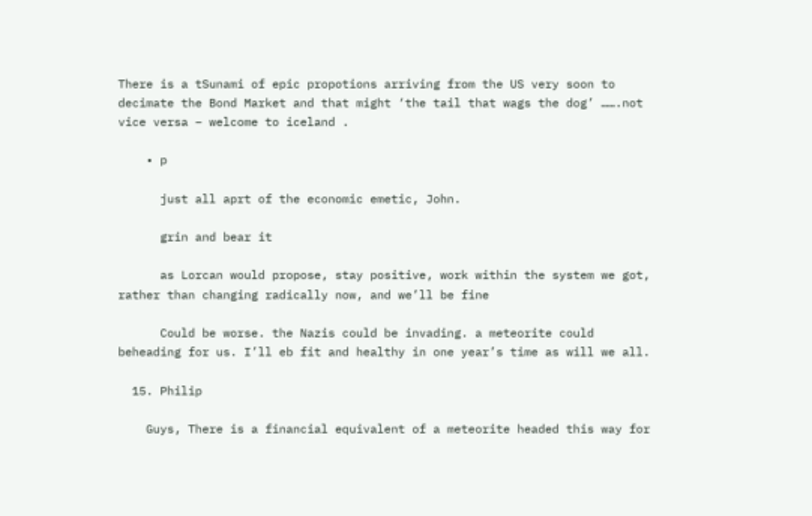There is a tSunami of epic propotions arriving from the US very soon to decimate the Bond Market and that might ‘the tail that wags the dog’ …….not vice versa – welcome to iceland .

    • p

      just all aprt of the economic emetic, John.

      grin and bear it

      as Lorcan would propose, stay positive, work within the system we got, rather than changing radically now, and we’ll be fine

      Could be worse. the Nazis could be invading. a meteorite could beheading for us. I’ll eb fit and healthy in one year’s time as will we all.

  15. Philip

    Guys, There is a financial equivalent of a meteorite headed this way for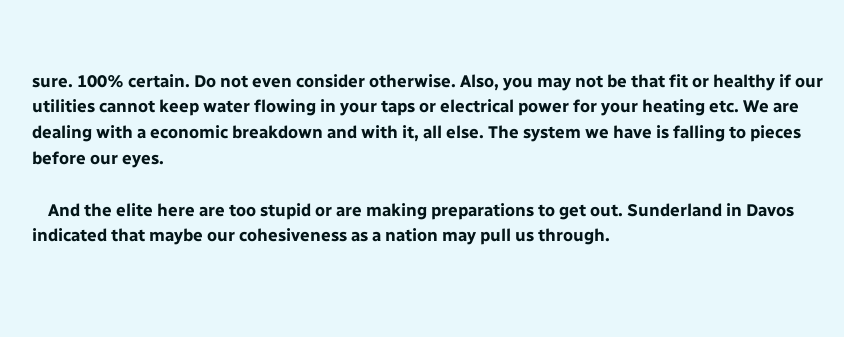sure. 100% certain. Do not even consider otherwise. Also, you may not be that fit or healthy if our utilities cannot keep water flowing in your taps or electrical power for your heating etc. We are dealing with a economic breakdown and with it, all else. The system we have is falling to pieces before our eyes.

    And the elite here are too stupid or are making preparations to get out. Sunderland in Davos indicated that maybe our cohesiveness as a nation may pull us through.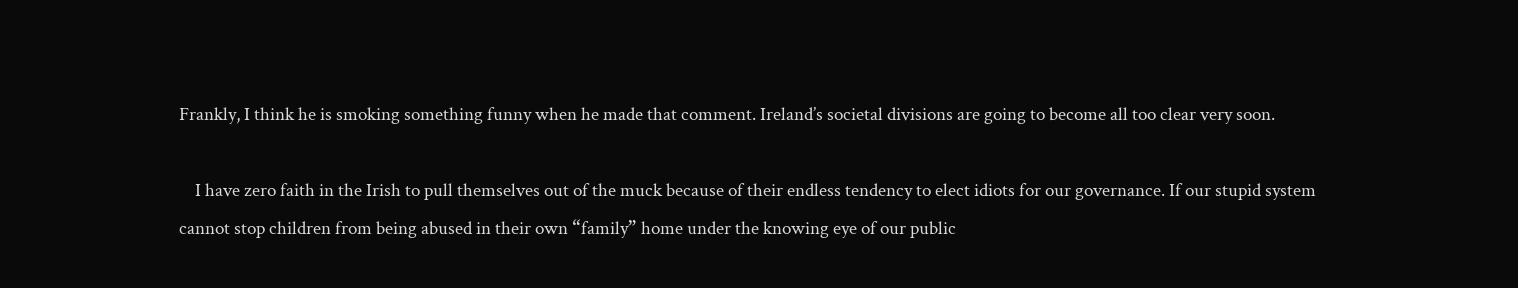Frankly, I think he is smoking something funny when he made that comment. Ireland’s societal divisions are going to become all too clear very soon.

    I have zero faith in the Irish to pull themselves out of the muck because of their endless tendency to elect idiots for our governance. If our stupid system cannot stop children from being abused in their own “family” home under the knowing eye of our public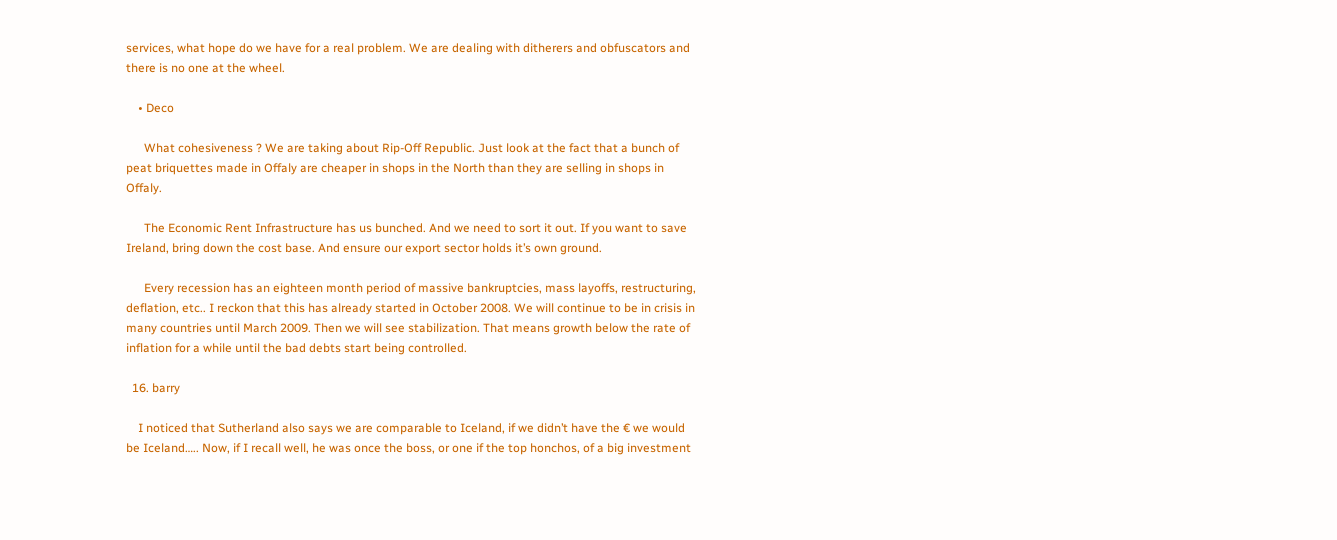services, what hope do we have for a real problem. We are dealing with ditherers and obfuscators and there is no one at the wheel.

    • Deco

      What cohesiveness ? We are taking about Rip-Off Republic. Just look at the fact that a bunch of peat briquettes made in Offaly are cheaper in shops in the North than they are selling in shops in Offaly.

      The Economic Rent Infrastructure has us bunched. And we need to sort it out. If you want to save Ireland, bring down the cost base. And ensure our export sector holds it’s own ground.

      Every recession has an eighteen month period of massive bankruptcies, mass layoffs, restructuring, deflation, etc.. I reckon that this has already started in October 2008. We will continue to be in crisis in many countries until March 2009. Then we will see stabilization. That means growth below the rate of inflation for a while until the bad debts start being controlled.

  16. barry

    I noticed that Sutherland also says we are comparable to Iceland, if we didn’t have the € we would be Iceland….. Now, if I recall well, he was once the boss, or one if the top honchos, of a big investment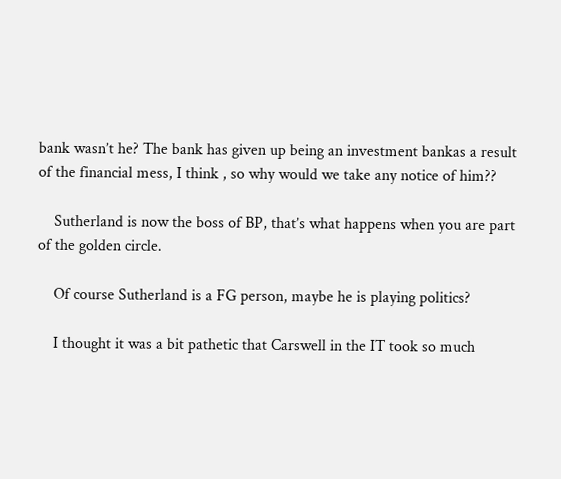bank wasn’t he? The bank has given up being an investment bankas a result of the financial mess, I think , so why would we take any notice of him??

    Sutherland is now the boss of BP, that’s what happens when you are part of the golden circle.

    Of course Sutherland is a FG person, maybe he is playing politics?

    I thought it was a bit pathetic that Carswell in the IT took so much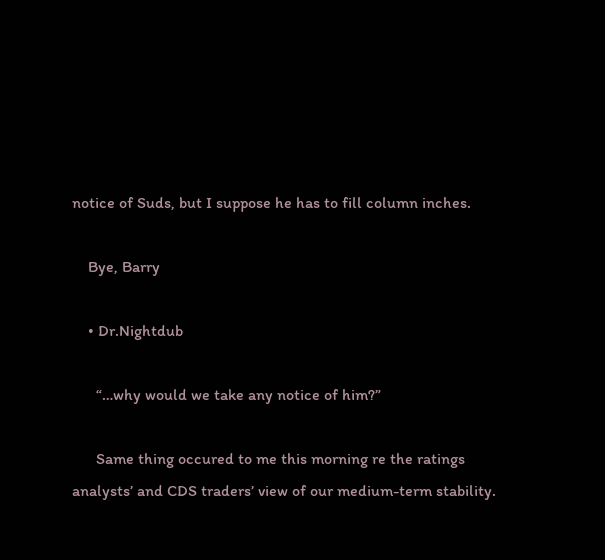notice of Suds, but I suppose he has to fill column inches.

    Bye, Barry

    • Dr.Nightdub

      “…why would we take any notice of him?”

      Same thing occured to me this morning re the ratings analysts’ and CDS traders’ view of our medium-term stability.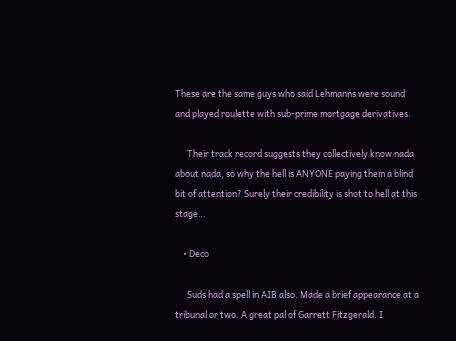These are the same guys who said Lehmanns were sound and played roulette with sub-prime mortgage derivatives.

      Their track record suggests they collectively know nada about nada, so why the hell is ANYONE paying them a blind bit of attention? Surely their credibility is shot to hell at this stage…

    • Deco

      Suds had a spell in AIB also. Made a brief appearance at a tribunal or two. A great pal of Garrett Fitzgerald. I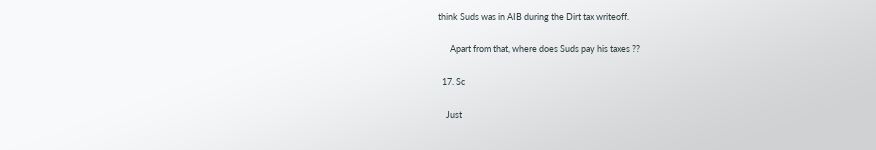think Suds was in AIB during the Dirt tax writeoff.

      Apart from that, where does Suds pay his taxes ??

  17. Sc

    Just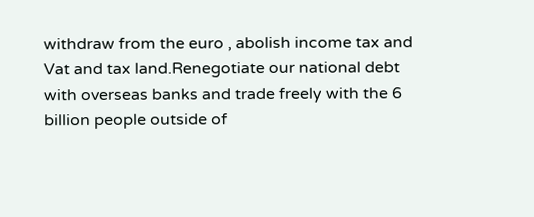withdraw from the euro , abolish income tax and Vat and tax land.Renegotiate our national debt with overseas banks and trade freely with the 6 billion people outside of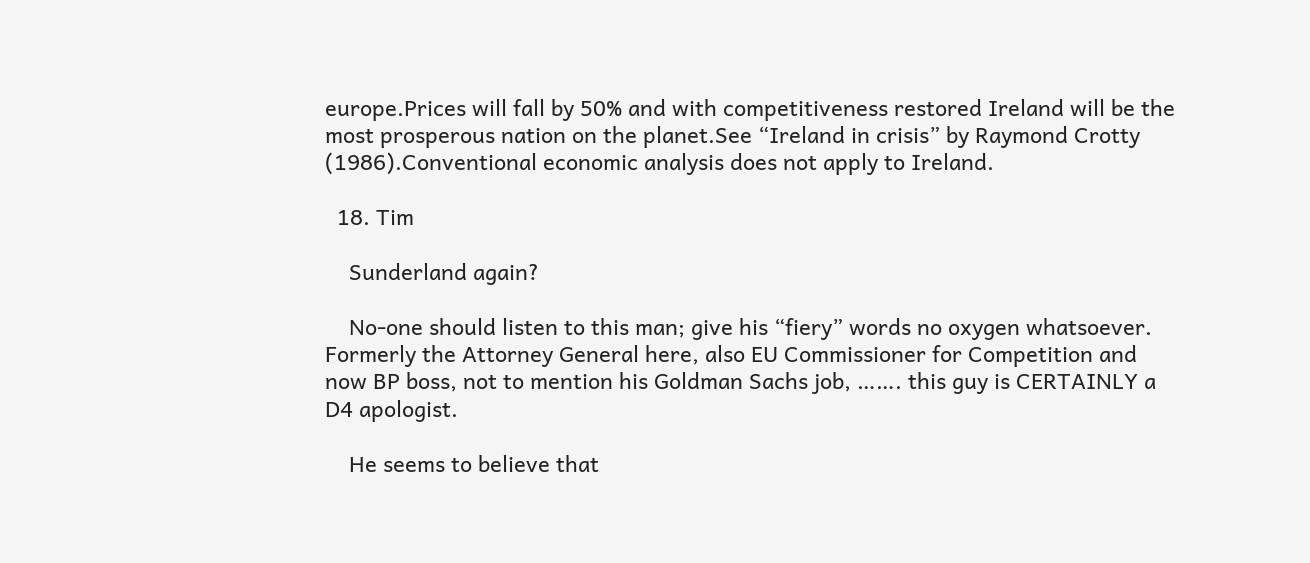europe.Prices will fall by 50% and with competitiveness restored Ireland will be the most prosperous nation on the planet.See “Ireland in crisis” by Raymond Crotty (1986).Conventional economic analysis does not apply to Ireland.

  18. Tim

    Sunderland again?

    No-one should listen to this man; give his “fiery” words no oxygen whatsoever. Formerly the Attorney General here, also EU Commissioner for Competition and now BP boss, not to mention his Goldman Sachs job, ……. this guy is CERTAINLY a D4 apologist.

    He seems to believe that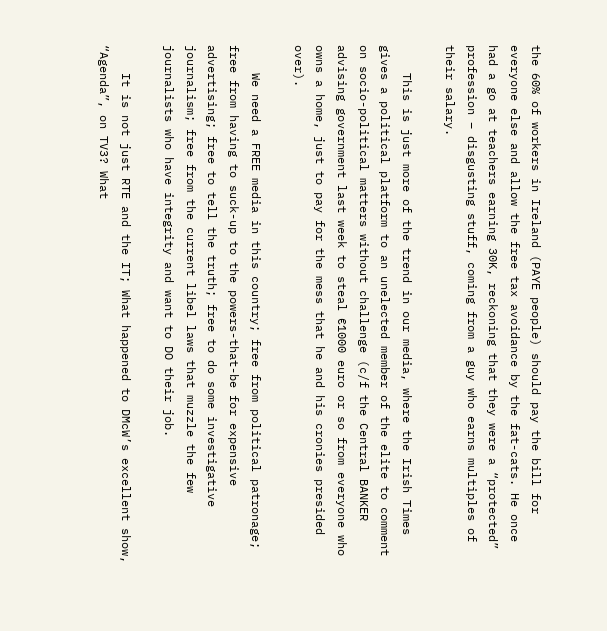the 60% of workers in Ireland (PAYE people) should pay the bill for everyone else and allow the free tax avoidance by the fat-cats. He once had a go at teachers earning 30K, reckoning that they were a “protected” profession – disgusting stuff, coming from a guy who earns multiples of their salary.

    This is just more of the trend in our media, where the Irish Times gives a political platform to an unelected member of the elite to comment on socio-political matters without challenge (c/f the Central BANKER advising government last week to steal €1000 euro or so from everyone who owns a home, just to pay for the mess that he and his cronies presided over).

    We need a FREE media in this country; free from political patronage; free from having to suck-up to the powers-that-be for expensive advertising; free to tell the truth; free to do some investigative journalism; free from the current libel laws that muzzle the few journalists who have integrity and want to DO their job.

    It is not just RTE and the IT; What happened to DMcW’s excellent show, “Agenda”, on TV3? What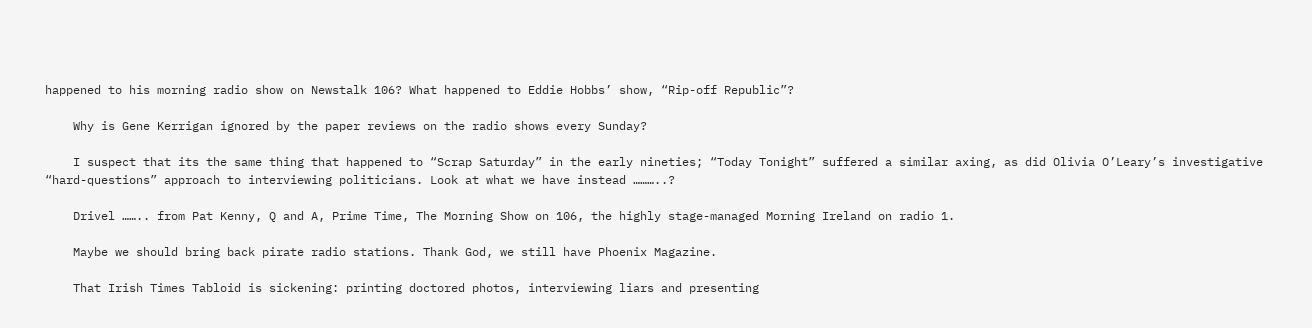happened to his morning radio show on Newstalk 106? What happened to Eddie Hobbs’ show, “Rip-off Republic”?

    Why is Gene Kerrigan ignored by the paper reviews on the radio shows every Sunday?

    I suspect that its the same thing that happened to “Scrap Saturday” in the early nineties; “Today Tonight” suffered a similar axing, as did Olivia O’Leary’s investigative “hard-questions” approach to interviewing politicians. Look at what we have instead ………..?

    Drivel …….. from Pat Kenny, Q and A, Prime Time, The Morning Show on 106, the highly stage-managed Morning Ireland on radio 1.

    Maybe we should bring back pirate radio stations. Thank God, we still have Phoenix Magazine.

    That Irish Times Tabloid is sickening: printing doctored photos, interviewing liars and presenting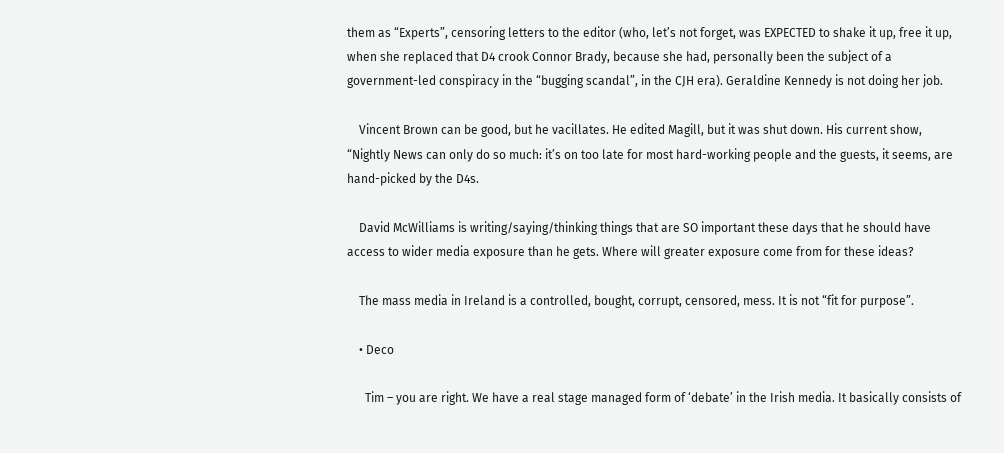them as “Experts”, censoring letters to the editor (who, let’s not forget, was EXPECTED to shake it up, free it up, when she replaced that D4 crook Connor Brady, because she had, personally been the subject of a government-led conspiracy in the “bugging scandal”, in the CJH era). Geraldine Kennedy is not doing her job.

    Vincent Brown can be good, but he vacillates. He edited Magill, but it was shut down. His current show, “Nightly News can only do so much: it’s on too late for most hard-working people and the guests, it seems, are hand-picked by the D4s.

    David McWilliams is writing/saying/thinking things that are SO important these days that he should have access to wider media exposure than he gets. Where will greater exposure come from for these ideas?

    The mass media in Ireland is a controlled, bought, corrupt, censored, mess. It is not “fit for purpose”.

    • Deco

      Tim – you are right. We have a real stage managed form of ‘debate’ in the Irish media. It basically consists of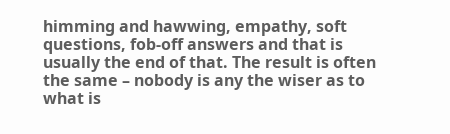himming and hawwing, empathy, soft questions, fob-off answers and that is usually the end of that. The result is often the same – nobody is any the wiser as to what is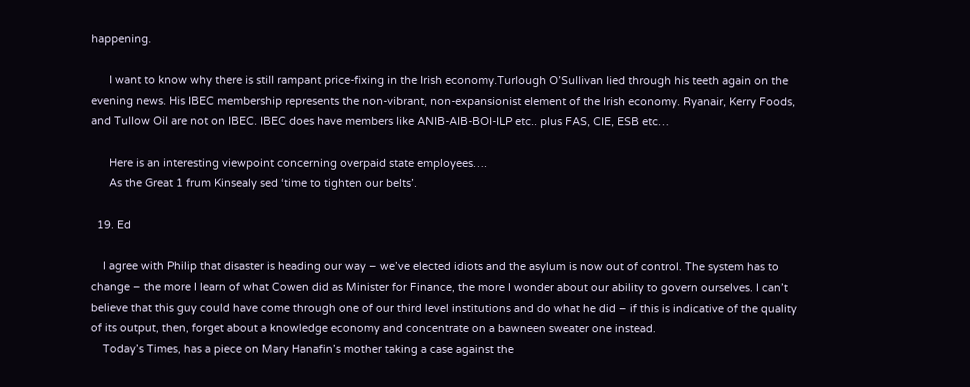happening.

      I want to know why there is still rampant price-fixing in the Irish economy.Turlough O’Sullivan lied through his teeth again on the evening news. His IBEC membership represents the non-vibrant, non-expansionist element of the Irish economy. Ryanair, Kerry Foods, and Tullow Oil are not on IBEC. IBEC does have members like ANIB-AIB-BOI-ILP etc.. plus FAS, CIE, ESB etc…

      Here is an interesting viewpoint concerning overpaid state employees….
      As the Great 1 frum Kinsealy sed ‘time to tighten our belts’.

  19. Ed

    I agree with Philip that disaster is heading our way – we’ve elected idiots and the asylum is now out of control. The system has to change – the more I learn of what Cowen did as Minister for Finance, the more I wonder about our ability to govern ourselves. I can’t believe that this guy could have come through one of our third level institutions and do what he did – if this is indicative of the quality of its output, then, forget about a knowledge economy and concentrate on a bawneen sweater one instead.
    Today’s Times, has a piece on Mary Hanafin’s mother taking a case against the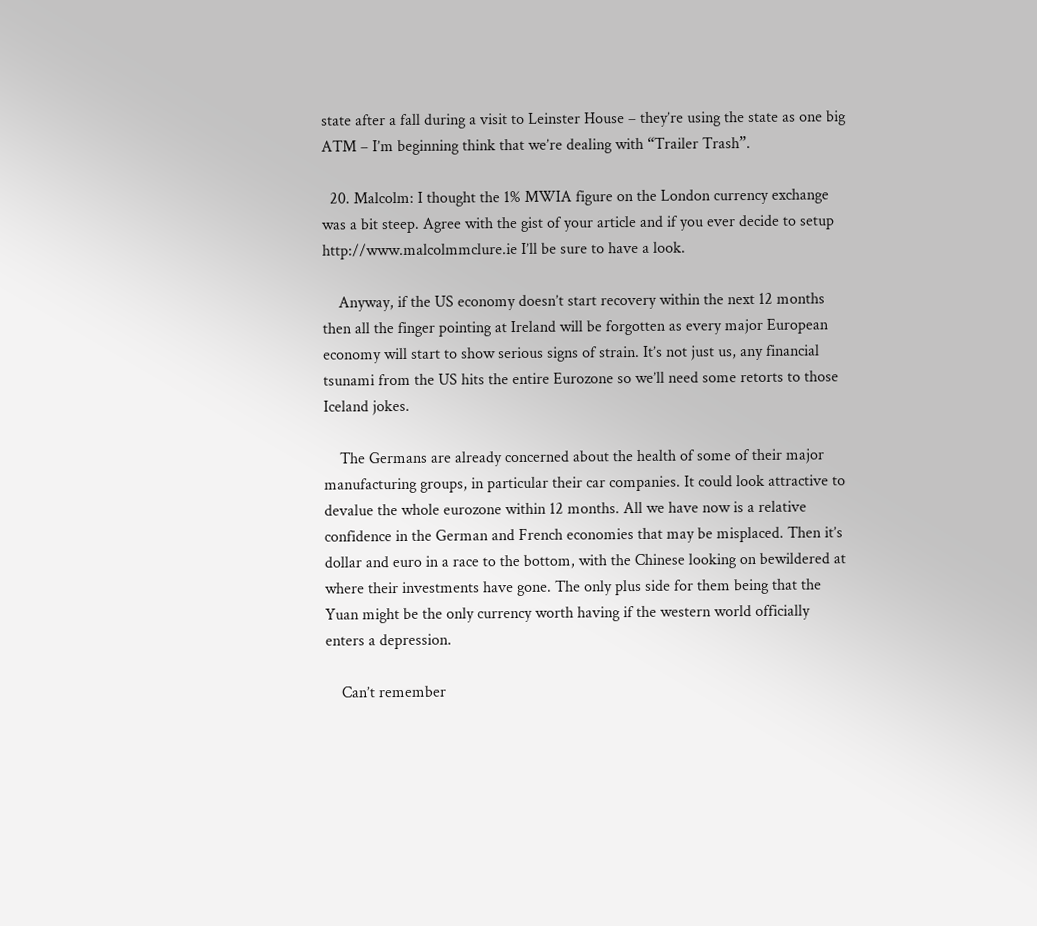state after a fall during a visit to Leinster House – they’re using the state as one big ATM – I’m beginning think that we’re dealing with “Trailer Trash”.

  20. Malcolm: I thought the 1% MWIA figure on the London currency exchange was a bit steep. Agree with the gist of your article and if you ever decide to setup http://www.malcolmmclure.ie I’ll be sure to have a look.

    Anyway, if the US economy doesn’t start recovery within the next 12 months then all the finger pointing at Ireland will be forgotten as every major European economy will start to show serious signs of strain. It’s not just us, any financial tsunami from the US hits the entire Eurozone so we’ll need some retorts to those Iceland jokes.

    The Germans are already concerned about the health of some of their major manufacturing groups, in particular their car companies. It could look attractive to devalue the whole eurozone within 12 months. All we have now is a relative confidence in the German and French economies that may be misplaced. Then it’s dollar and euro in a race to the bottom, with the Chinese looking on bewildered at where their investments have gone. The only plus side for them being that the Yuan might be the only currency worth having if the western world officially enters a depression.

    Can’t remember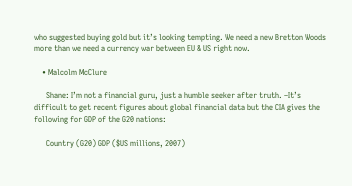who suggested buying gold but it’s looking tempting. We need a new Bretton Woods more than we need a currency war between EU & US right now.

    • Malcolm McClure

      Shane: I’m not a financial guru, just a humble seeker after truth. –It’s difficult to get recent figures about global financial data but the CIA gives the following for GDP of the G20 nations:

      Country (G20) GDP ($US millions, 2007)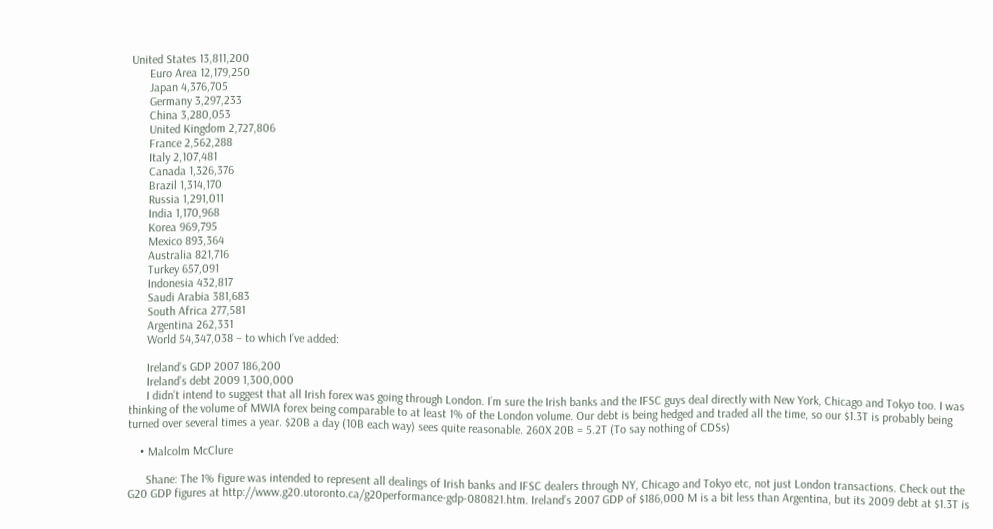United States 13,811,200
      Euro Area 12,179,250
      Japan 4,376,705
      Germany 3,297,233
      China 3,280,053
      United Kingdom 2,727,806
      France 2,562,288
      Italy 2,107,481
      Canada 1,326,376
      Brazil 1,314,170
      Russia 1,291,011
      India 1,170,968
      Korea 969,795
      Mexico 893,364
      Australia 821,716
      Turkey 657,091
      Indonesia 432,817
      Saudi Arabia 381,683
      South Africa 277,581
      Argentina 262,331
      World 54,347,038 – to which I’ve added:

      Ireland’s GDP 2007 186,200
      Ireland’s debt 2009 1,300,000
      I didn’t intend to suggest that all Irish forex was going through London. I’m sure the Irish banks and the IFSC guys deal directly with New York, Chicago and Tokyo too. I was thinking of the volume of MWIA forex being comparable to at least 1% of the London volume. Our debt is being hedged and traded all the time, so our $1.3T is probably being turned over several times a year. $20B a day (10B each way) sees quite reasonable. 260X 20B = 5.2T (To say nothing of CDSs)

    • Malcolm McClure

      Shane: The 1% figure was intended to represent all dealings of Irish banks and IFSC dealers through NY, Chicago and Tokyo etc, not just London transactions. Check out the G20 GDP figures at http://www.g20.utoronto.ca/g20performance-gdp-080821.htm. Ireland’s 2007 GDP of $186,000 M is a bit less than Argentina, but its 2009 debt at $1.3T is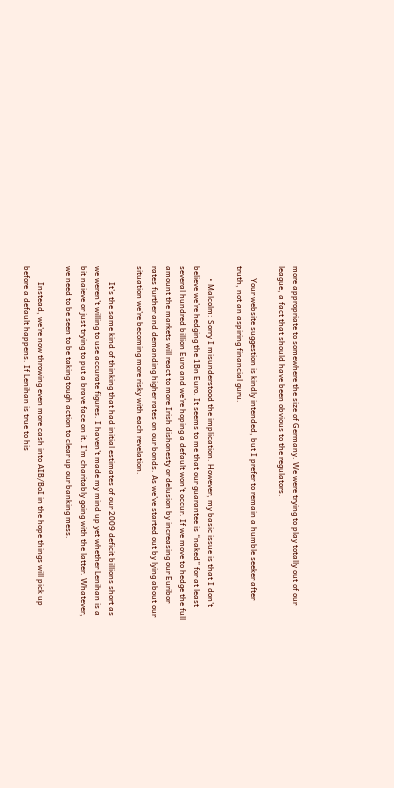more appropriate to somewhere the size of Germany. We were trying to play totally out of our league, a fact that should have been obvious to the regulators.

      Your website suggestion is kindly intended, but I prefer to remain a humble seeker after truth, not an aspiring financial guru.

      • Malcolm: Sorry I misunderstood the implication. However, my basic issue is that I don’t believe we’re hedging the 1Bn Euro. It seems to me that our guarantee is “naked” for at least several hundred billion Euro and we’re hoping a default won’t occur. If we move to hedge the full amount the markets will react to more Irish dishonesty or delusion by increasing our Euribor rates further and demanding higher rates on our bonds. As we’ve started out by lying about our situation we’re becoming more risky with each revelation.

        It’s the same kind of thinking that had initial estimates of our 2009 deficit billions short as we weren’t willing to use accurate figures. I haven’t made my mind up yet whether Lenihan is a bit naieve or just trying to put a brave face on it. I’m charitably going with the latter. Whatever, we need to be seen to be taking tough action to clear up our banking mess.

        Instead, we’re now throwing even more cash into AIB/BoI in the hope things will pick up before a default happens. If Lenihan is true to his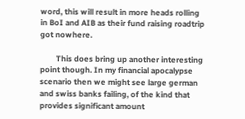word, this will result in more heads rolling in BoI and AIB as their fund raising roadtrip got nowhere.

        This does bring up another interesting point though. In my financial apocalypse scenario then we might see large german and swiss banks failing, of the kind that provides significant amount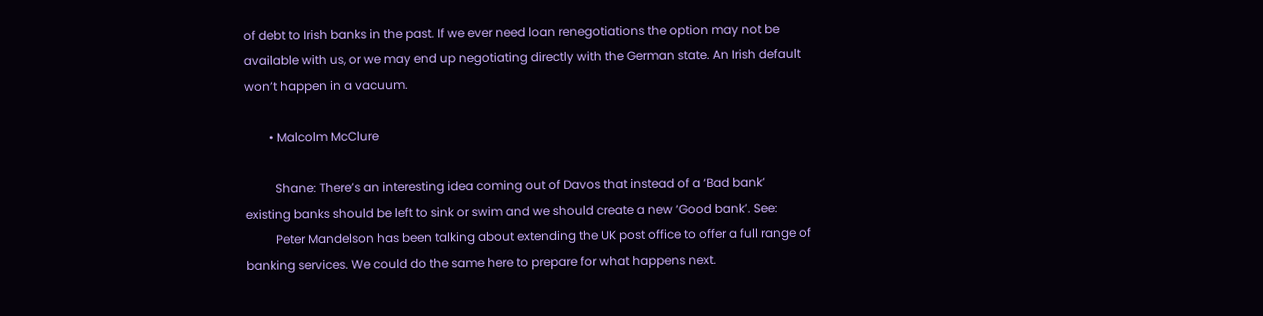of debt to Irish banks in the past. If we ever need loan renegotiations the option may not be available with us, or we may end up negotiating directly with the German state. An Irish default won’t happen in a vacuum.

        • Malcolm McClure

          Shane: There’s an interesting idea coming out of Davos that instead of a ‘Bad bank’ existing banks should be left to sink or swim and we should create a new ‘Good bank’. See:
          Peter Mandelson has been talking about extending the UK post office to offer a full range of banking services. We could do the same here to prepare for what happens next.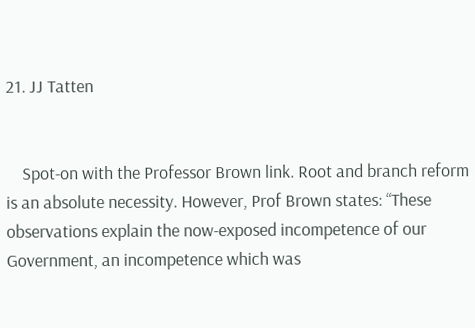21. JJ Tatten


    Spot-on with the Professor Brown link. Root and branch reform is an absolute necessity. However, Prof Brown states: “These observations explain the now-exposed incompetence of our Government, an incompetence which was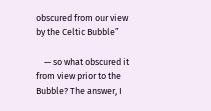obscured from our view by the Celtic Bubble”

    — so what obscured it from view prior to the Bubble? The answer, I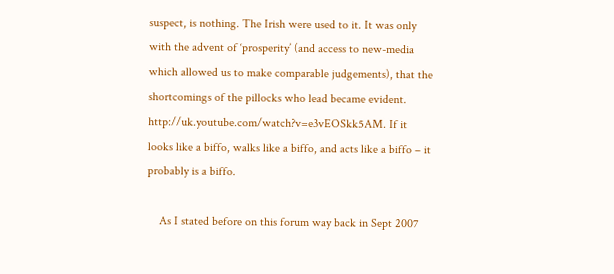suspect, is nothing. The Irish were used to it. It was only with the advent of ‘prosperity’ (and access to new-media which allowed us to make comparable judgements), that the shortcomings of the pillocks who lead became evident. http://uk.youtube.com/watch?v=e3vEOSkk5AM. If it looks like a biffo, walks like a biffo, and acts like a biffo – it probably is a biffo.

    As I stated before on this forum way back in Sept 2007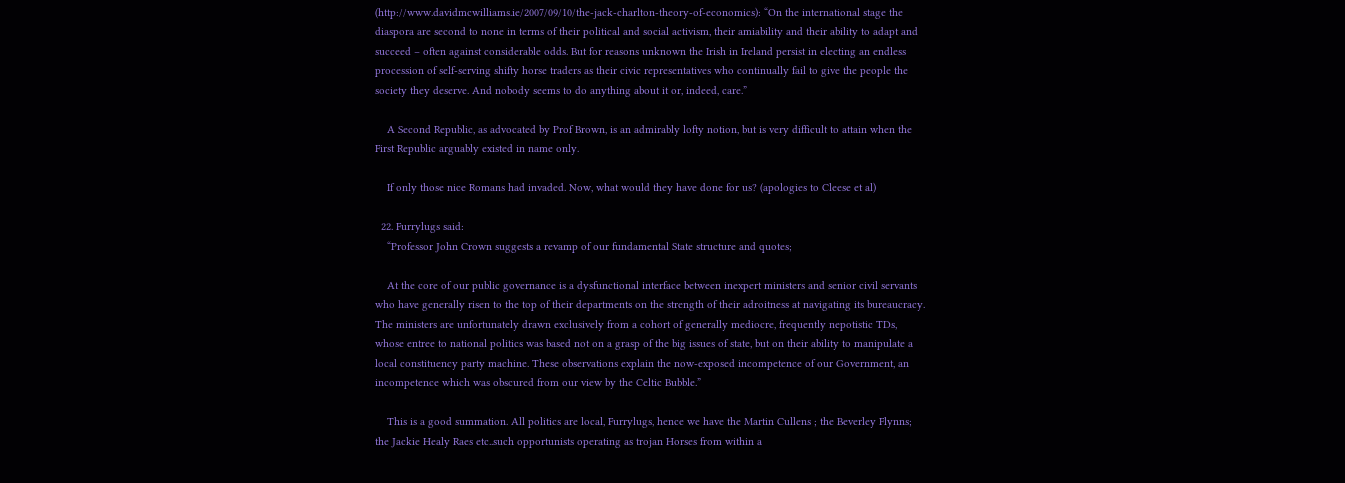(http://www.davidmcwilliams.ie/2007/09/10/the-jack-charlton-theory-of-economics): “On the international stage the diaspora are second to none in terms of their political and social activism, their amiability and their ability to adapt and succeed – often against considerable odds. But for reasons unknown the Irish in Ireland persist in electing an endless procession of self-serving shifty horse traders as their civic representatives who continually fail to give the people the society they deserve. And nobody seems to do anything about it or, indeed, care.”

    A Second Republic, as advocated by Prof Brown, is an admirably lofty notion, but is very difficult to attain when the First Republic arguably existed in name only.

    If only those nice Romans had invaded. Now, what would they have done for us? (apologies to Cleese et al)

  22. Furrylugs said:
    “Professor John Crown suggests a revamp of our fundamental State structure and quotes;

    At the core of our public governance is a dysfunctional interface between inexpert ministers and senior civil servants who have generally risen to the top of their departments on the strength of their adroitness at navigating its bureaucracy. The ministers are unfortunately drawn exclusively from a cohort of generally mediocre, frequently nepotistic TDs, whose entree to national politics was based not on a grasp of the big issues of state, but on their ability to manipulate a local constituency party machine. These observations explain the now-exposed incompetence of our Government, an incompetence which was obscured from our view by the Celtic Bubble.”

    This is a good summation. All politics are local, Furrylugs, hence we have the Martin Cullens ; the Beverley Flynns; the Jackie Healy Raes etc..such opportunists operating as trojan Horses from within a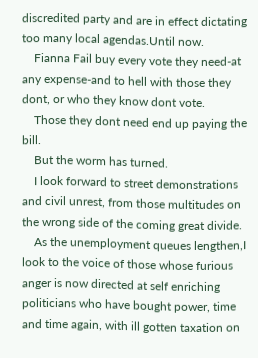discredited party and are in effect dictating too many local agendas.Until now.
    Fianna Fail buy every vote they need-at any expense-and to hell with those they dont, or who they know dont vote.
    Those they dont need end up paying the bill.
    But the worm has turned.
    I look forward to street demonstrations and civil unrest, from those multitudes on the wrong side of the coming great divide.
    As the unemployment queues lengthen,I look to the voice of those whose furious anger is now directed at self enriching politicians who have bought power, time and time again, with ill gotten taxation on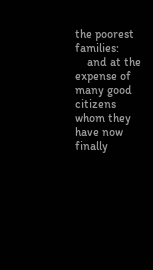the poorest families:
    and at the expense of many good citizens whom they have now finally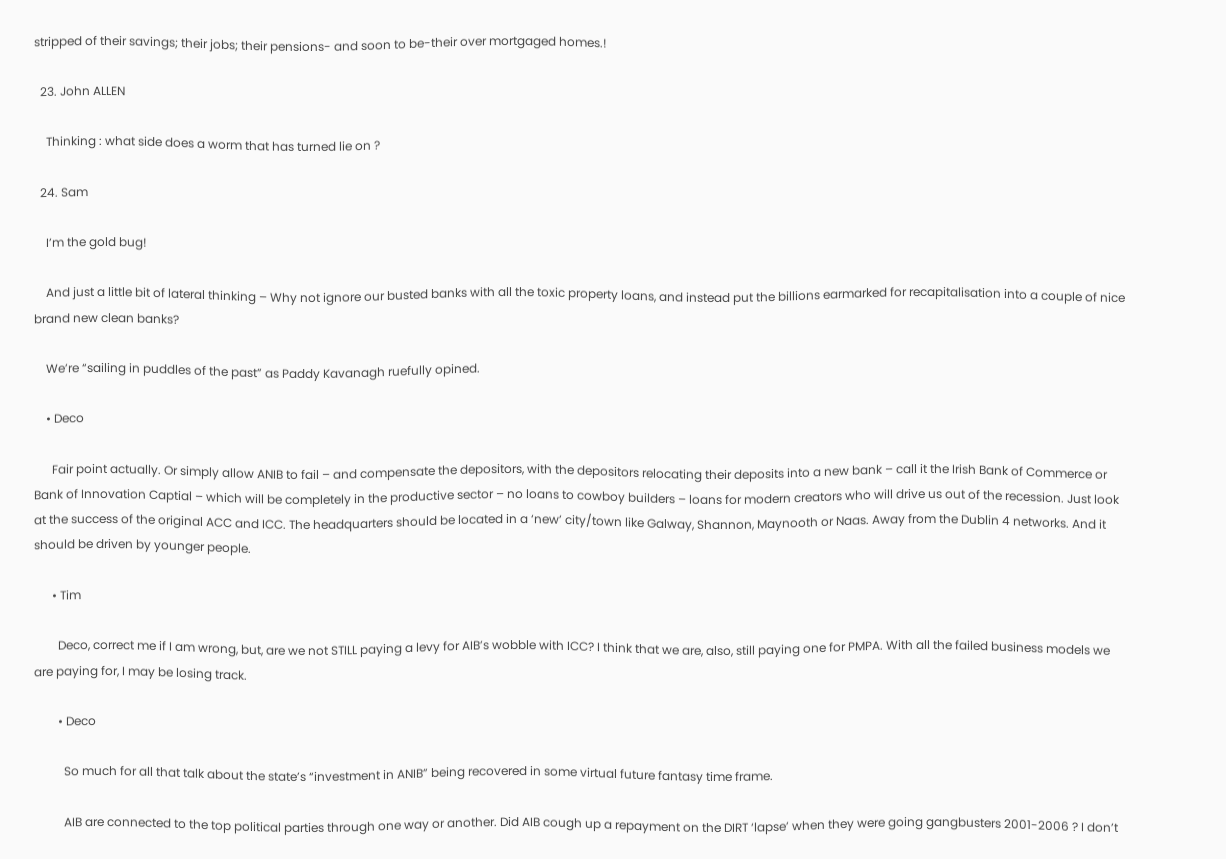stripped of their savings; their jobs; their pensions- and soon to be-their over mortgaged homes.!

  23. John ALLEN

    Thinking : what side does a worm that has turned lie on ?

  24. Sam

    I’m the gold bug!

    And just a little bit of lateral thinking – Why not ignore our busted banks with all the toxic property loans, and instead put the billions earmarked for recapitalisation into a couple of nice brand new clean banks?

    We’re “sailing in puddles of the past” as Paddy Kavanagh ruefully opined.

    • Deco

      Fair point actually. Or simply allow ANIB to fail – and compensate the depositors, with the depositors relocating their deposits into a new bank – call it the Irish Bank of Commerce or Bank of Innovation Captial – which will be completely in the productive sector – no loans to cowboy builders – loans for modern creators who will drive us out of the recession. Just look at the success of the original ACC and ICC. The headquarters should be located in a ‘new’ city/town like Galway, Shannon, Maynooth or Naas. Away from the Dublin 4 networks. And it should be driven by younger people.

      • Tim

        Deco, correct me if I am wrong, but, are we not STILL paying a levy for AIB’s wobble with ICC? I think that we are, also, still paying one for PMPA. With all the failed business models we are paying for, I may be losing track.

        • Deco

          So much for all that talk about the state’s “investment in ANIB” being recovered in some virtual future fantasy time frame.

          AIB are connected to the top political parties through one way or another. Did AIB cough up a repayment on the DIRT ‘lapse’ when they were going gangbusters 2001-2006 ? I don’t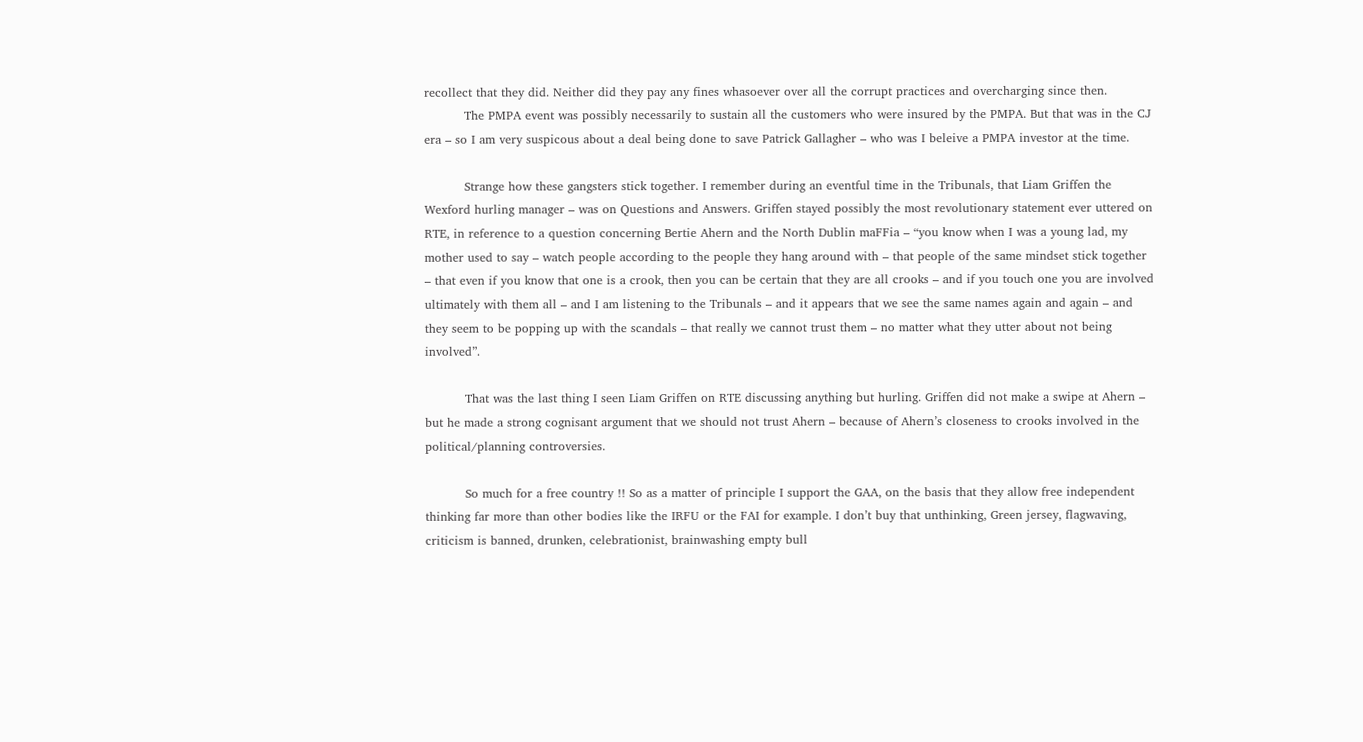recollect that they did. Neither did they pay any fines whasoever over all the corrupt practices and overcharging since then.
          The PMPA event was possibly necessarily to sustain all the customers who were insured by the PMPA. But that was in the CJ era – so I am very suspicous about a deal being done to save Patrick Gallagher – who was I beleive a PMPA investor at the time.

          Strange how these gangsters stick together. I remember during an eventful time in the Tribunals, that Liam Griffen the Wexford hurling manager – was on Questions and Answers. Griffen stayed possibly the most revolutionary statement ever uttered on RTE, in reference to a question concerning Bertie Ahern and the North Dublin maFFia – “you know when I was a young lad, my mother used to say – watch people according to the people they hang around with – that people of the same mindset stick together – that even if you know that one is a crook, then you can be certain that they are all crooks – and if you touch one you are involved ultimately with them all – and I am listening to the Tribunals – and it appears that we see the same names again and again – and they seem to be popping up with the scandals – that really we cannot trust them – no matter what they utter about not being involved”.

          That was the last thing I seen Liam Griffen on RTE discussing anything but hurling. Griffen did not make a swipe at Ahern – but he made a strong cognisant argument that we should not trust Ahern – because of Ahern’s closeness to crooks involved in the political/planning controversies.

          So much for a free country !! So as a matter of principle I support the GAA, on the basis that they allow free independent thinking far more than other bodies like the IRFU or the FAI for example. I don’t buy that unthinking, Green jersey, flagwaving, criticism is banned, drunken, celebrationist, brainwashing empty bull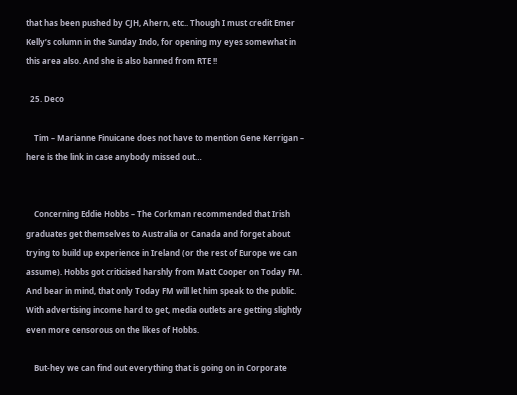that has been pushed by CJH, Ahern, etc.. Though I must credit Emer Kelly’s column in the Sunday Indo, for opening my eyes somewhat in this area also. And she is also banned from RTE !!

  25. Deco

    Tim – Marianne Finuicane does not have to mention Gene Kerrigan – here is the link in case anybody missed out…


    Concerning Eddie Hobbs – The Corkman recommended that Irish graduates get themselves to Australia or Canada and forget about trying to build up experience in Ireland (or the rest of Europe we can assume). Hobbs got criticised harshly from Matt Cooper on Today FM. And bear in mind, that only Today FM will let him speak to the public. With advertising income hard to get, media outlets are getting slightly even more censorous on the likes of Hobbs.

    But-hey we can find out everything that is going on in Corporate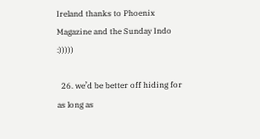Ireland thanks to Phoenix Magazine and the Sunday Indo :)))))

  26. we’d be better off hiding for as long as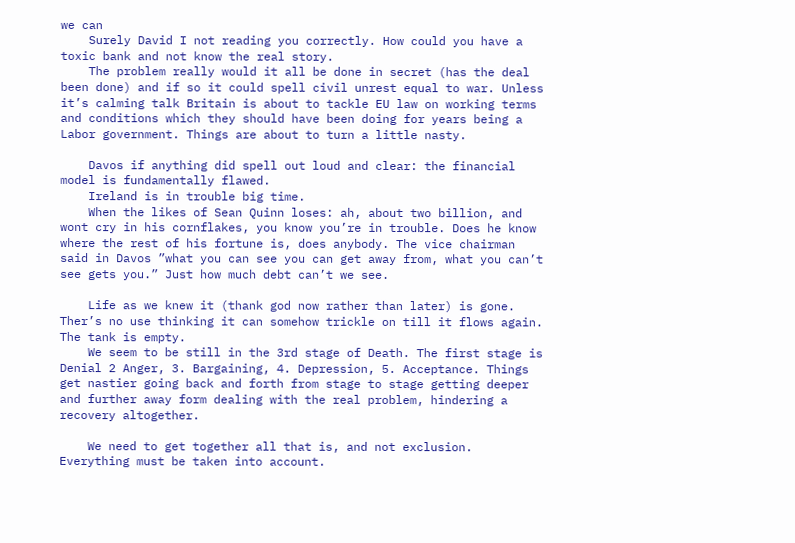we can
    Surely David I not reading you correctly. How could you have a toxic bank and not know the real story.
    The problem really would it all be done in secret (has the deal been done) and if so it could spell civil unrest equal to war. Unless it’s calming talk Britain is about to tackle EU law on working terms and conditions which they should have been doing for years being a Labor government. Things are about to turn a little nasty.

    Davos if anything did spell out loud and clear: the financial model is fundamentally flawed.
    Ireland is in trouble big time.
    When the likes of Sean Quinn loses: ah, about two billion, and wont cry in his cornflakes, you know you’re in trouble. Does he know where the rest of his fortune is, does anybody. The vice chairman said in Davos ”what you can see you can get away from, what you can’t see gets you.” Just how much debt can’t we see.

    Life as we knew it (thank god now rather than later) is gone. Ther’s no use thinking it can somehow trickle on till it flows again. The tank is empty.
    We seem to be still in the 3rd stage of Death. The first stage is Denial 2 Anger, 3. Bargaining, 4. Depression, 5. Acceptance. Things get nastier going back and forth from stage to stage getting deeper and further away form dealing with the real problem, hindering a recovery altogether.

    We need to get together all that is, and not exclusion. Everything must be taken into account.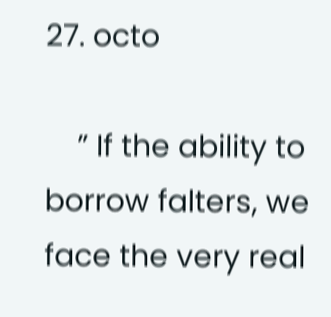27. octo

    ” If the ability to borrow falters, we face the very real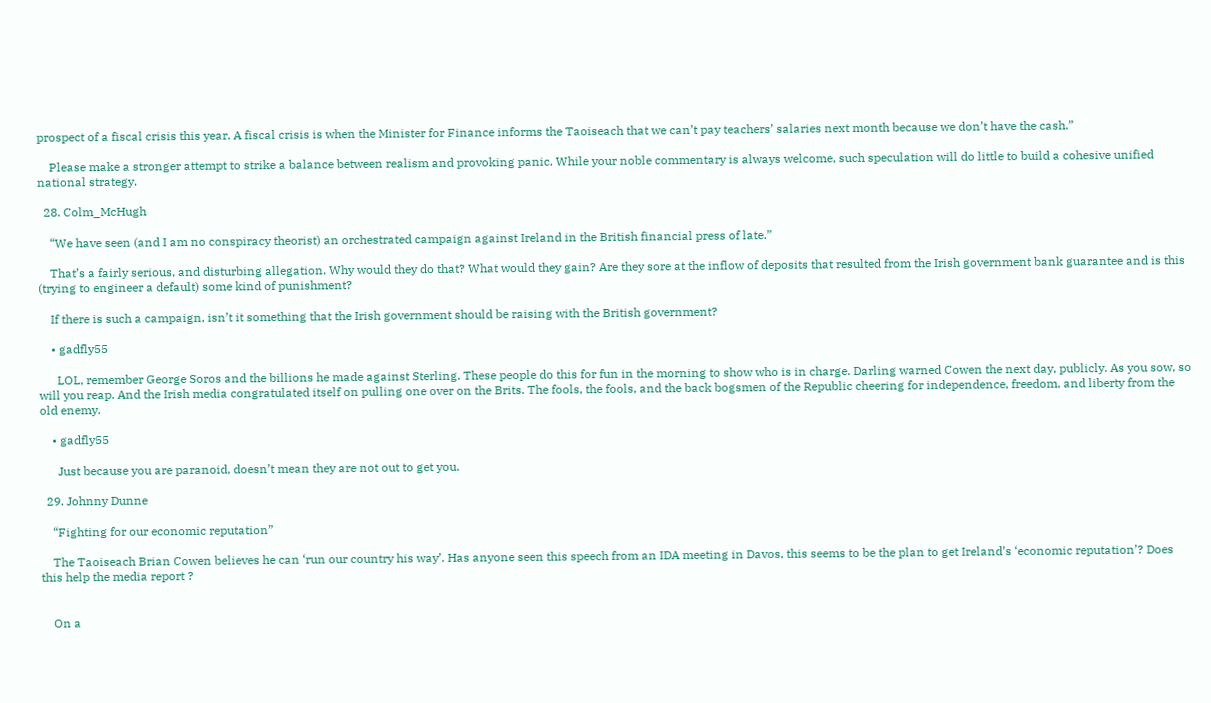prospect of a fiscal crisis this year. A fiscal crisis is when the Minister for Finance informs the Taoiseach that we can’t pay teachers’ salaries next month because we don’t have the cash.”

    Please make a stronger attempt to strike a balance between realism and provoking panic. While your noble commentary is always welcome, such speculation will do little to build a cohesive unified national strategy.

  28. Colm_McHugh

    “We have seen (and I am no conspiracy theorist) an orchestrated campaign against Ireland in the British financial press of late.”

    That’s a fairly serious, and disturbing allegation. Why would they do that? What would they gain? Are they sore at the inflow of deposits that resulted from the Irish government bank guarantee and is this (trying to engineer a default) some kind of punishment?

    If there is such a campaign, isn’t it something that the Irish government should be raising with the British government?

    • gadfly55

      LOL, remember George Soros and the billions he made against Sterling. These people do this for fun in the morning to show who is in charge. Darling warned Cowen the next day, publicly. As you sow, so will you reap. And the Irish media congratulated itself on pulling one over on the Brits. The fools, the fools, and the back bogsmen of the Republic cheering for independence, freedom, and liberty from the old enemy.

    • gadfly55

      Just because you are paranoid, doesn’t mean they are not out to get you.

  29. Johnny Dunne

    “Fighting for our economic reputation”

    The Taoiseach Brian Cowen believes he can ‘run our country his way’. Has anyone seen this speech from an IDA meeting in Davos, this seems to be the plan to get Ireland’s ‘economic reputation’? Does this help the media report ?


    On a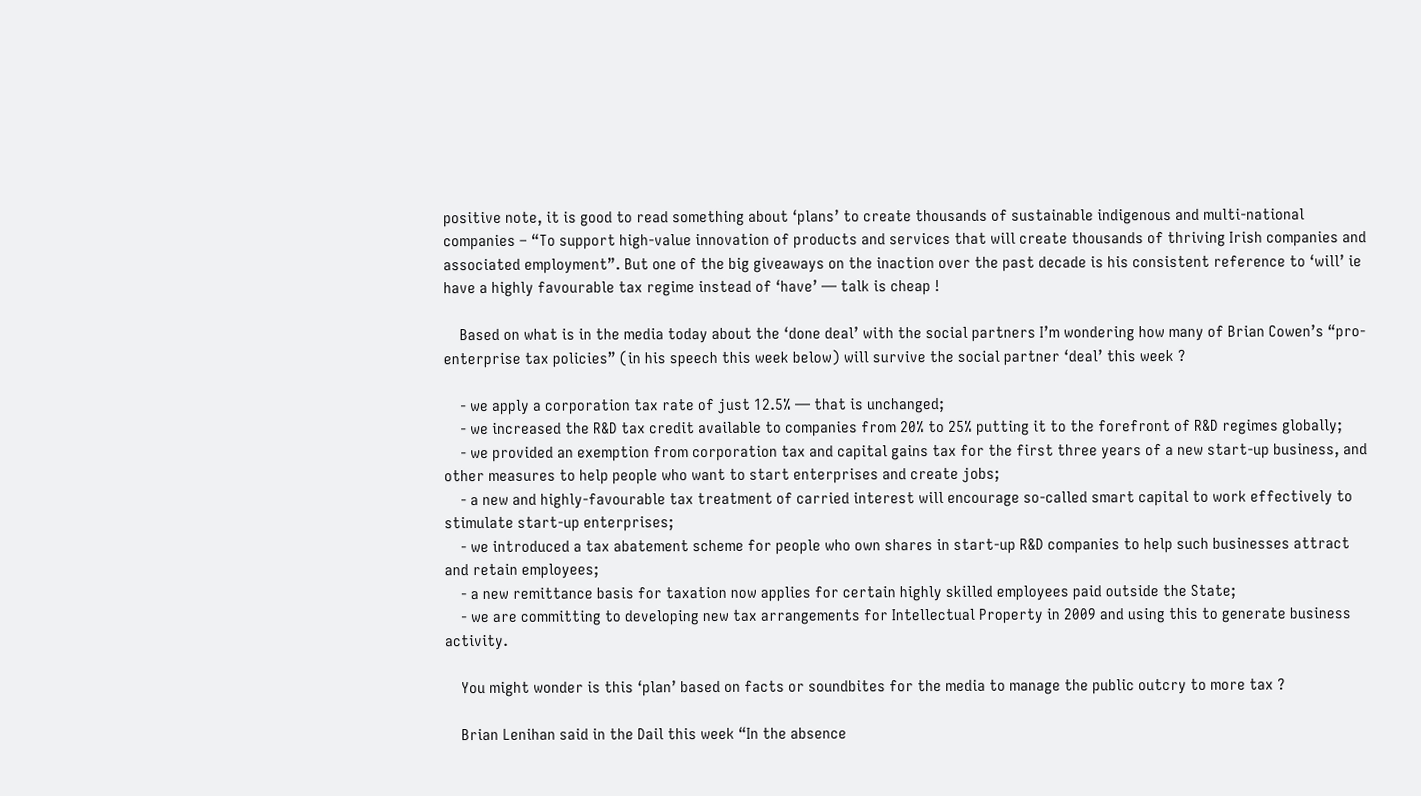positive note, it is good to read something about ‘plans’ to create thousands of sustainable indigenous and multi-national companies – “To support high-value innovation of products and services that will create thousands of thriving Irish companies and associated employment”. But one of the big giveaways on the inaction over the past decade is his consistent reference to ‘will’ ie have a highly favourable tax regime instead of ‘have’ — talk is cheap !

    Based on what is in the media today about the ‘done deal’ with the social partners I’m wondering how many of Brian Cowen’s “pro-enterprise tax policies” (in his speech this week below) will survive the social partner ‘deal’ this week ?

    - we apply a corporation tax rate of just 12.5% — that is unchanged;
    - we increased the R&D tax credit available to companies from 20% to 25% putting it to the forefront of R&D regimes globally;
    - we provided an exemption from corporation tax and capital gains tax for the first three years of a new start-up business, and other measures to help people who want to start enterprises and create jobs;
    - a new and highly-favourable tax treatment of carried interest will encourage so-called smart capital to work effectively to stimulate start-up enterprises;
    - we introduced a tax abatement scheme for people who own shares in start-up R&D companies to help such businesses attract and retain employees;
    - a new remittance basis for taxation now applies for certain highly skilled employees paid outside the State;
    - we are committing to developing new tax arrangements for Intellectual Property in 2009 and using this to generate business activity.

    You might wonder is this ‘plan’ based on facts or soundbites for the media to manage the public outcry to more tax ?

    Brian Lenihan said in the Dail this week “In the absence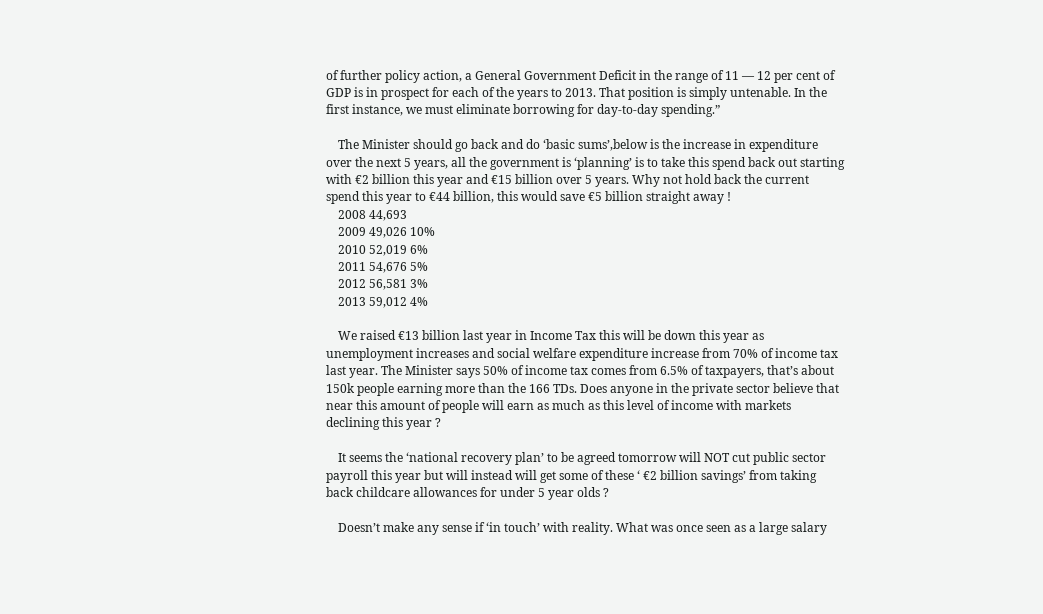of further policy action, a General Government Deficit in the range of 11 — 12 per cent of GDP is in prospect for each of the years to 2013. That position is simply untenable. In the first instance, we must eliminate borrowing for day-to-day spending.”

    The Minister should go back and do ‘basic sums’,below is the increase in expenditure over the next 5 years, all the government is ‘planning’ is to take this spend back out starting with €2 billion this year and €15 billion over 5 years. Why not hold back the current spend this year to €44 billion, this would save €5 billion straight away !
    2008 44,693
    2009 49,026 10%
    2010 52,019 6%
    2011 54,676 5%
    2012 56,581 3%
    2013 59,012 4%

    We raised €13 billion last year in Income Tax this will be down this year as unemployment increases and social welfare expenditure increase from 70% of income tax last year. The Minister says 50% of income tax comes from 6.5% of taxpayers, that’s about 150k people earning more than the 166 TDs. Does anyone in the private sector believe that near this amount of people will earn as much as this level of income with markets declining this year ?

    It seems the ‘national recovery plan’ to be agreed tomorrow will NOT cut public sector payroll this year but will instead will get some of these ‘ €2 billion savings’ from taking back childcare allowances for under 5 year olds ?

    Doesn’t make any sense if ‘in touch’ with reality. What was once seen as a large salary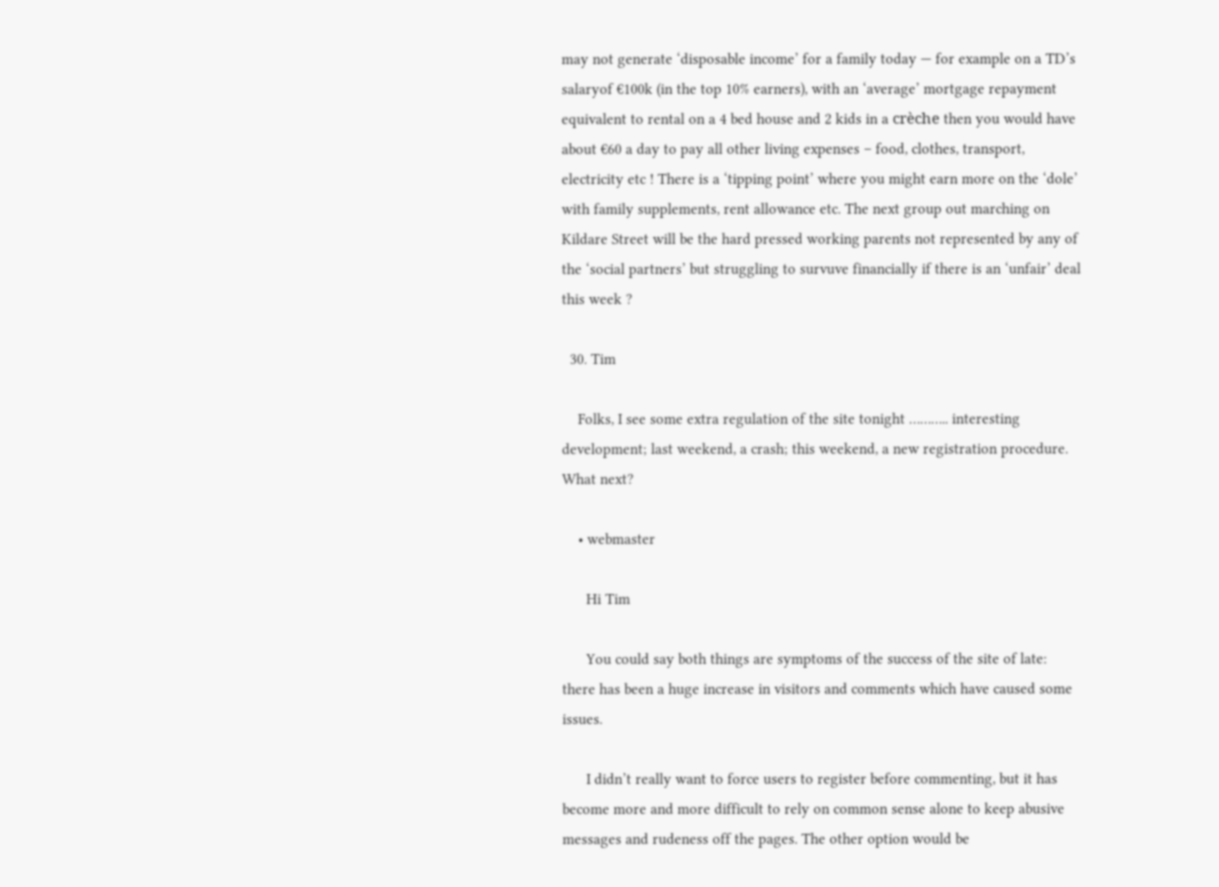may not generate ‘disposable income’ for a family today — for example on a TD’s salaryof €100k (in the top 10% earners), with an ‘average’ mortgage repayment equivalent to rental on a 4 bed house and 2 kids in a crèche then you would have about €60 a day to pay all other living expenses – food, clothes, transport, electricity etc ! There is a ‘tipping point’ where you might earn more on the ‘dole’ with family supplements, rent allowance etc. The next group out marching on Kildare Street will be the hard pressed working parents not represented by any of the ‘social partners’ but struggling to survuve financially if there is an ‘unfair’ deal this week ?

  30. Tim

    Folks, I see some extra regulation of the site tonight ……….. interesting development; last weekend, a crash; this weekend, a new registration procedure. What next?

    • webmaster

      Hi Tim

      You could say both things are symptoms of the success of the site of late: there has been a huge increase in visitors and comments which have caused some issues.

      I didn’t really want to force users to register before commenting, but it has become more and more difficult to rely on common sense alone to keep abusive messages and rudeness off the pages. The other option would be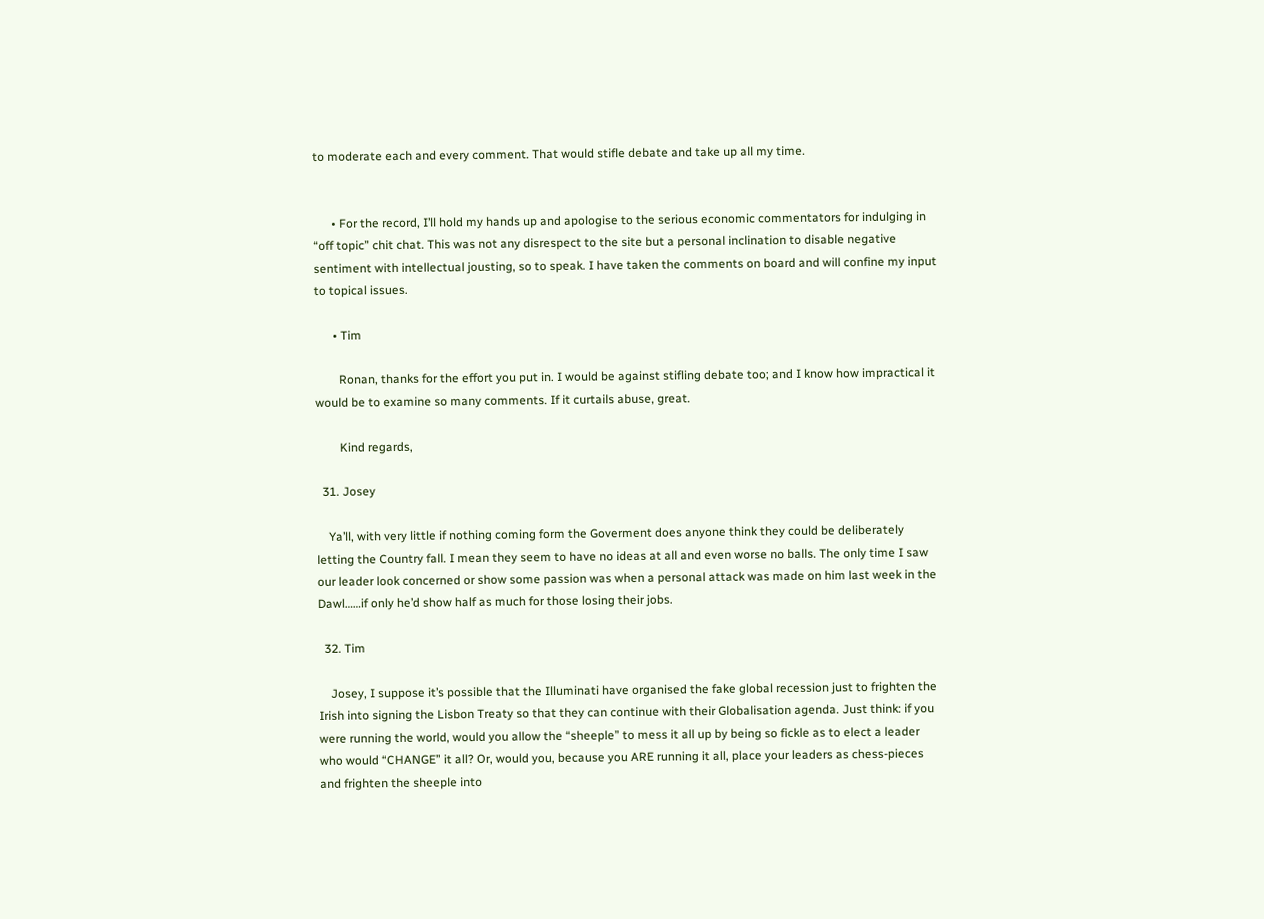to moderate each and every comment. That would stifle debate and take up all my time.


      • For the record, I’ll hold my hands up and apologise to the serious economic commentators for indulging in “off topic” chit chat. This was not any disrespect to the site but a personal inclination to disable negative sentiment with intellectual jousting, so to speak. I have taken the comments on board and will confine my input to topical issues.

      • Tim

        Ronan, thanks for the effort you put in. I would be against stifling debate too; and I know how impractical it would be to examine so many comments. If it curtails abuse, great.

        Kind regards,

  31. Josey

    Ya’ll, with very little if nothing coming form the Goverment does anyone think they could be deliberately letting the Country fall. I mean they seem to have no ideas at all and even worse no balls. The only time I saw our leader look concerned or show some passion was when a personal attack was made on him last week in the Dawl……if only he’d show half as much for those losing their jobs.

  32. Tim

    Josey, I suppose it’s possible that the Illuminati have organised the fake global recession just to frighten the Irish into signing the Lisbon Treaty so that they can continue with their Globalisation agenda. Just think: if you were running the world, would you allow the “sheeple” to mess it all up by being so fickle as to elect a leader who would “CHANGE” it all? Or, would you, because you ARE running it all, place your leaders as chess-pieces and frighten the sheeple into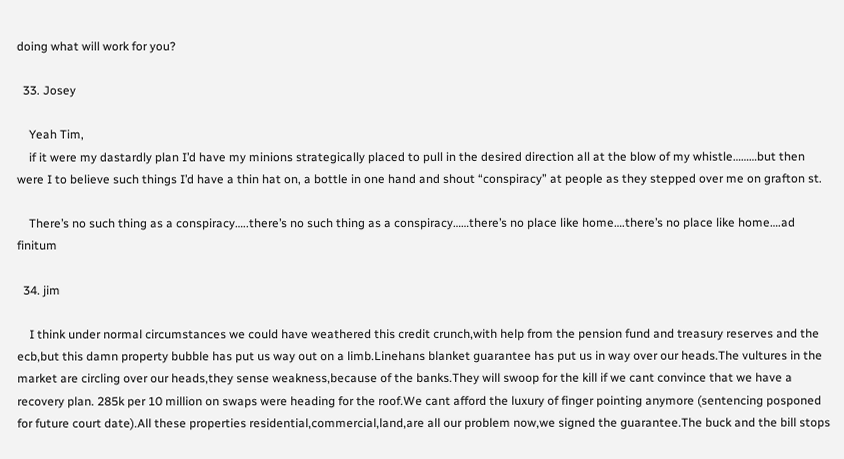doing what will work for you?

  33. Josey

    Yeah Tim,
    if it were my dastardly plan I’d have my minions strategically placed to pull in the desired direction all at the blow of my whistle………but then were I to believe such things I’d have a thin hat on, a bottle in one hand and shout “conspiracy” at people as they stepped over me on grafton st.

    There’s no such thing as a conspiracy…..there’s no such thing as a conspiracy……there’s no place like home….there’s no place like home….ad finitum

  34. jim

    I think under normal circumstances we could have weathered this credit crunch,with help from the pension fund and treasury reserves and the ecb,but this damn property bubble has put us way out on a limb.Linehans blanket guarantee has put us in way over our heads.The vultures in the market are circling over our heads,they sense weakness,because of the banks.They will swoop for the kill if we cant convince that we have a recovery plan. 285k per 10 million on swaps were heading for the roof.We cant afford the luxury of finger pointing anymore (sentencing posponed for future court date).All these properties residential,commercial,land,are all our problem now,we signed the guarantee.The buck and the bill stops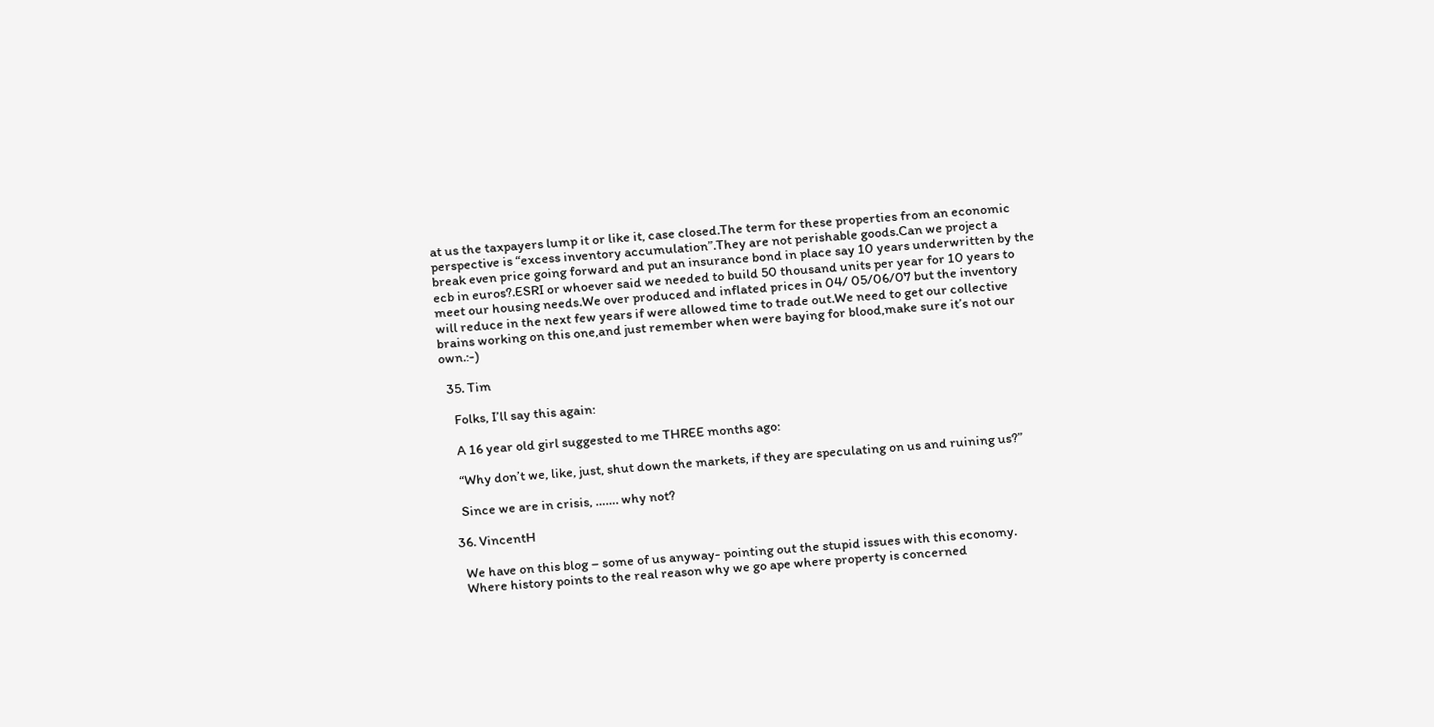at us the taxpayers lump it or like it, case closed.The term for these properties from an economic perspective is “excess inventory accumulation”.They are not perishable goods.Can we project a break even price going forward and put an insurance bond in place say 10 years underwritten by the ecb in euros?.ESRI or whoever said we needed to build 50 thousand units per year for 10 years to meet our housing needs.We over produced and inflated prices in 04/ 05/06/07 but the inventory will reduce in the next few years if were allowed time to trade out.We need to get our collective brains working on this one,and just remember when were baying for blood,make sure it’s not our own.:-)

  35. Tim

    Folks, I’ll say this again:

    A 16 year old girl suggested to me THREE months ago:

    “Why don’t we, like, just, shut down the markets, if they are speculating on us and ruining us?”

    Since we are in crisis, ……. why not?

  36. VincentH

    We have on this blog – some of us anyway- pointing out the stupid issues with this economy.
    Where history points to the real reason why we go ape where property is concerned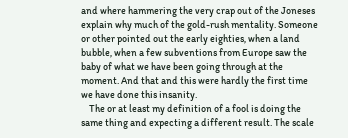and where hammering the very crap out of the Joneses explain why much of the gold-rush mentality. Someone or other pointed out the early eighties, when a land bubble, when a few subventions from Europe saw the baby of what we have been going through at the moment. And that and this were hardly the first time we have done this insanity.
    The or at least my definition of a fool is doing the same thing and expecting a different result. The scale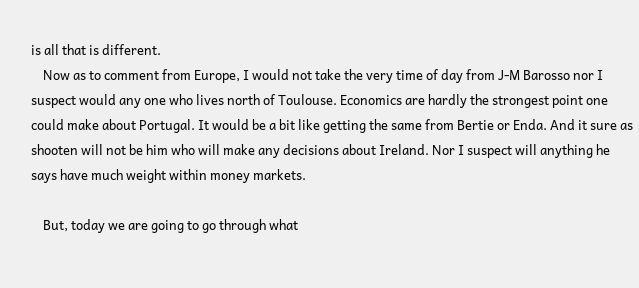is all that is different.
    Now as to comment from Europe, I would not take the very time of day from J-M Barosso nor I suspect would any one who lives north of Toulouse. Economics are hardly the strongest point one could make about Portugal. It would be a bit like getting the same from Bertie or Enda. And it sure as shooten will not be him who will make any decisions about Ireland. Nor I suspect will anything he says have much weight within money markets.

    But, today we are going to go through what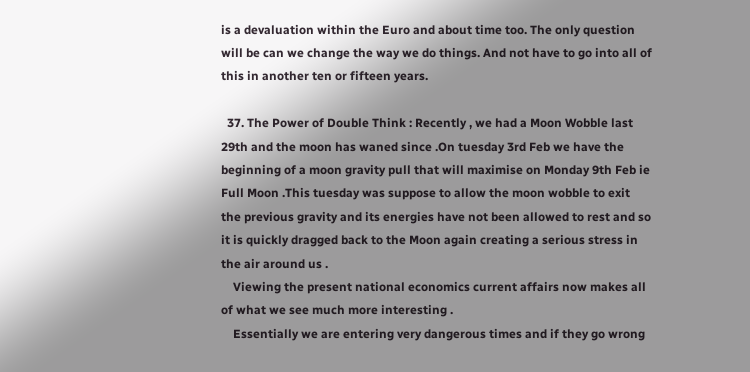is a devaluation within the Euro and about time too. The only question will be can we change the way we do things. And not have to go into all of this in another ten or fifteen years.

  37. The Power of Double Think : Recently , we had a Moon Wobble last 29th and the moon has waned since .On tuesday 3rd Feb we have the beginning of a moon gravity pull that will maximise on Monday 9th Feb ie Full Moon .This tuesday was suppose to allow the moon wobble to exit the previous gravity and its energies have not been allowed to rest and so it is quickly dragged back to the Moon again creating a serious stress in the air around us .
    Viewing the present national economics current affairs now makes all of what we see much more interesting .
    Essentially we are entering very dangerous times and if they go wrong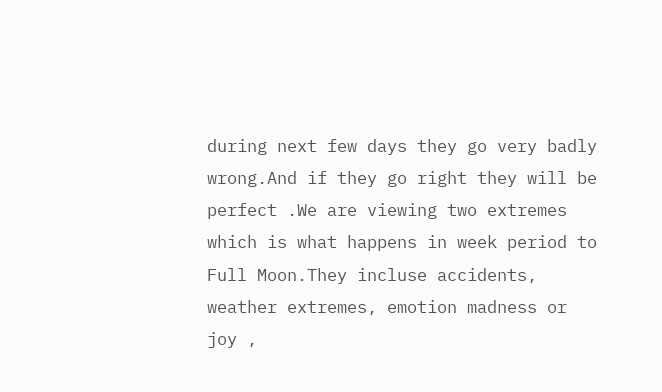during next few days they go very badly wrong.And if they go right they will be perfect .We are viewing two extremes which is what happens in week period to Full Moon.They incluse accidents, weather extremes, emotion madness or joy ,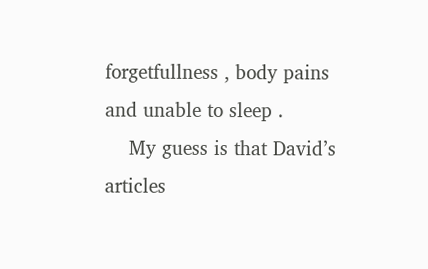forgetfullness , body pains and unable to sleep .
    My guess is that David’s articles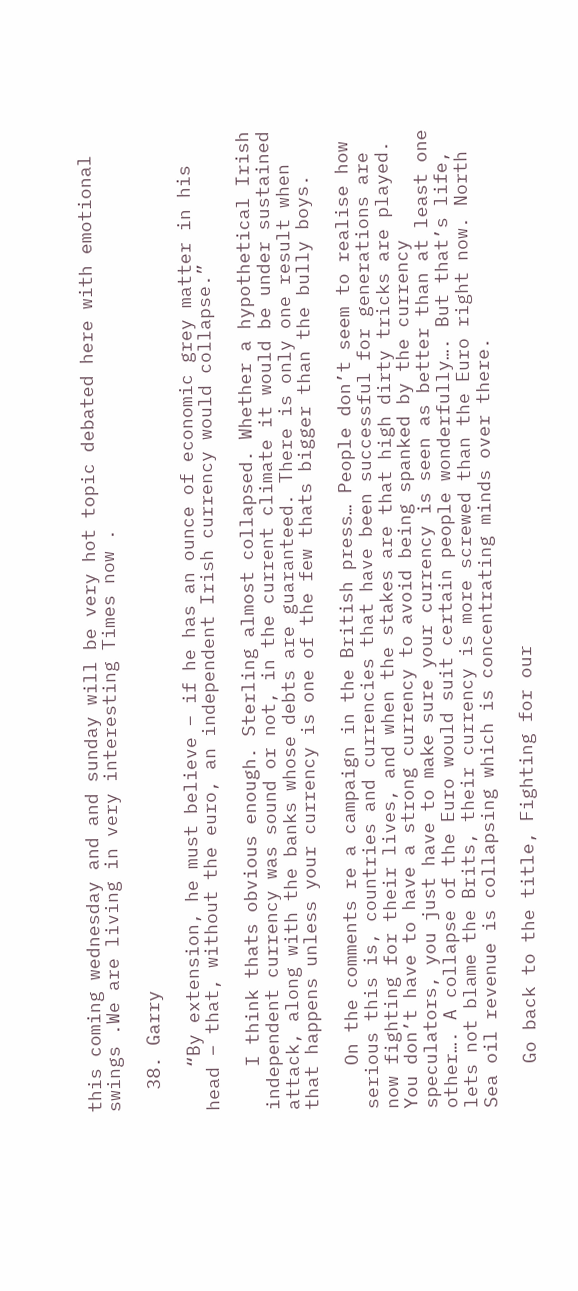this coming wednesday and and sunday will be very hot topic debated here with emotional swings .We are living in very interesting Times now .

  38. Garry

    “By extension, he must believe – if he has an ounce of economic grey matter in his head – that, without the euro, an independent Irish currency would collapse.”

    I think thats obvious enough. Sterling almost collapsed. Whether a hypothetical Irish independent currency was sound or not, in the current climate it would be under sustained attack, along with the banks whose debts are guaranteed. There is only one result when that happens unless your currency is one of the few thats bigger than the bully boys.

    On the comments re a campaign in the British press… People don’t seem to realise how serious this is, countries and currencies that have been successful for generations are now fighting for their lives, and when the stakes are that high dirty tricks are played. You don’t have to have a strong currency to avoid being spanked by the currency speculators, you just have to make sure your currency is seen as better than at least one other…. A collapse of the Euro would suit certain people wonderfully…. But that’s life, lets not blame the Brits, their currency is more screwed than the Euro right now. North Sea oil revenue is collapsing which is concentrating minds over there.

    Go back to the title, Fighting for our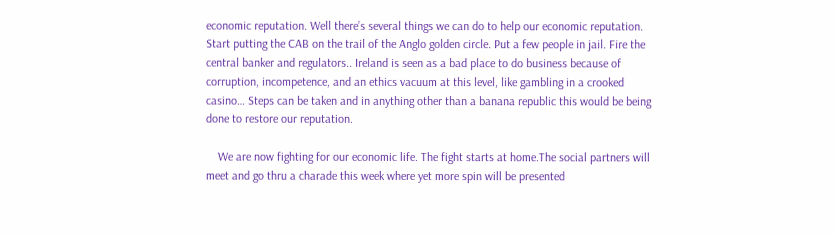economic reputation. Well there’s several things we can do to help our economic reputation. Start putting the CAB on the trail of the Anglo golden circle. Put a few people in jail. Fire the central banker and regulators.. Ireland is seen as a bad place to do business because of corruption, incompetence, and an ethics vacuum at this level, like gambling in a crooked casino… Steps can be taken and in anything other than a banana republic this would be being done to restore our reputation.

    We are now fighting for our economic life. The fight starts at home.The social partners will meet and go thru a charade this week where yet more spin will be presented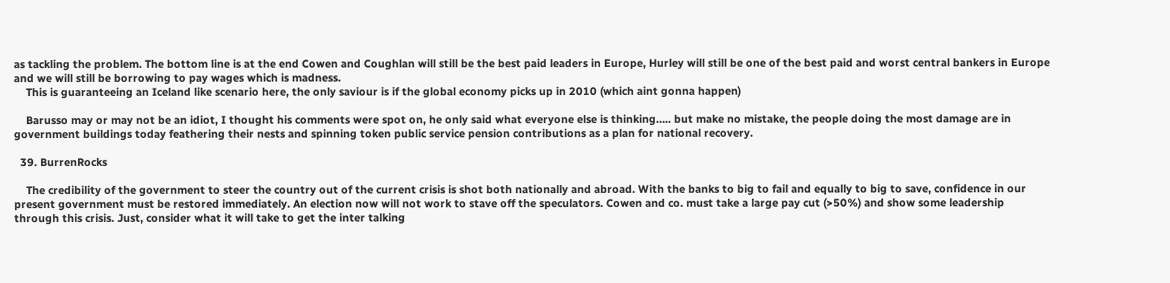as tackling the problem. The bottom line is at the end Cowen and Coughlan will still be the best paid leaders in Europe, Hurley will still be one of the best paid and worst central bankers in Europe and we will still be borrowing to pay wages which is madness.
    This is guaranteeing an Iceland like scenario here, the only saviour is if the global economy picks up in 2010 (which aint gonna happen)

    Barusso may or may not be an idiot, I thought his comments were spot on, he only said what everyone else is thinking….. but make no mistake, the people doing the most damage are in government buildings today feathering their nests and spinning token public service pension contributions as a plan for national recovery.

  39. BurrenRocks

    The credibility of the government to steer the country out of the current crisis is shot both nationally and abroad. With the banks to big to fail and equally to big to save, confidence in our present government must be restored immediately. An election now will not work to stave off the speculators. Cowen and co. must take a large pay cut (>50%) and show some leadership through this crisis. Just, consider what it will take to get the inter talking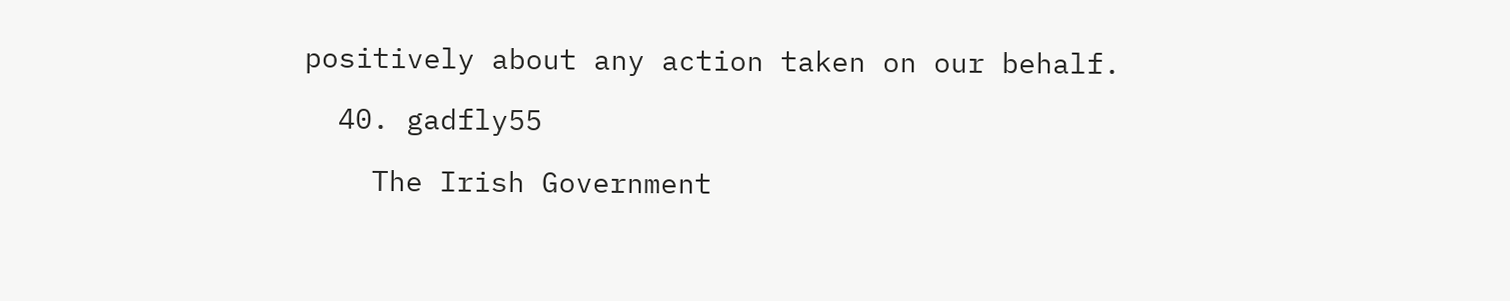positively about any action taken on our behalf.

  40. gadfly55

    The Irish Government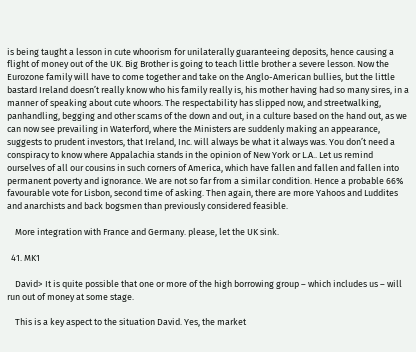is being taught a lesson in cute whoorism for unilaterally guaranteeing deposits, hence causing a flight of money out of the UK. Big Brother is going to teach little brother a severe lesson. Now the Eurozone family will have to come together and take on the Anglo-American bullies, but the little bastard Ireland doesn’t really know who his family really is, his mother having had so many sires, in a manner of speaking about cute whoors. The respectability has slipped now, and streetwalking, panhandling, begging and other scams of the down and out, in a culture based on the hand out, as we can now see prevailing in Waterford, where the Ministers are suddenly making an appearance, suggests to prudent investors, that Ireland, Inc. will always be what it always was. You don’t need a conspiracy to know where Appalachia stands in the opinion of New York or L.A.. Let us remind ourselves of all our cousins in such corners of America, which have fallen and fallen and fallen into permanent poverty and ignorance. We are not so far from a similar condition. Hence a probable 66% favourable vote for Lisbon, second time of asking. Then again, there are more Yahoos and Luddites and anarchists and back bogsmen than previously considered feasible.

    More integration with France and Germany. please, let the UK sink.

  41. MK1

    David> It is quite possible that one or more of the high borrowing group – which includes us – will run out of money at some stage.

    This is a key aspect to the situation David. Yes, the market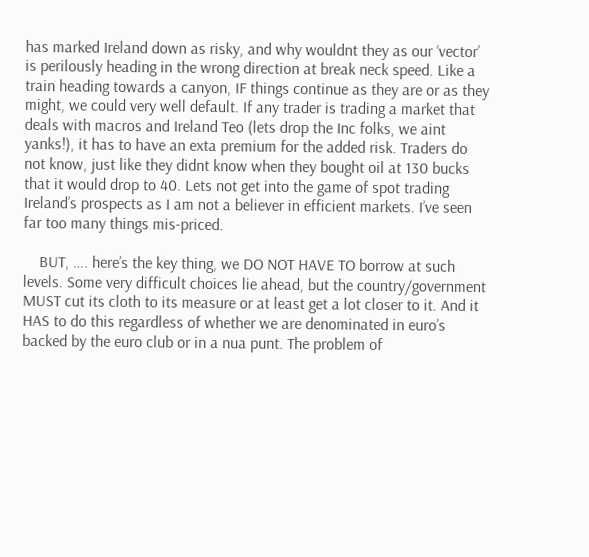has marked Ireland down as risky, and why wouldnt they as our ‘vector’ is perilously heading in the wrong direction at break neck speed. Like a train heading towards a canyon, IF things continue as they are or as they might, we could very well default. If any trader is trading a market that deals with macros and Ireland Teo (lets drop the Inc folks, we aint yanks!), it has to have an exta premium for the added risk. Traders do not know, just like they didnt know when they bought oil at 130 bucks that it would drop to 40. Lets not get into the game of spot trading Ireland’s prospects as I am not a believer in efficient markets. I’ve seen far too many things mis-priced.

    BUT, …. here’s the key thing, we DO NOT HAVE TO borrow at such levels. Some very difficult choices lie ahead, but the country/government MUST cut its cloth to its measure or at least get a lot closer to it. And it HAS to do this regardless of whether we are denominated in euro’s backed by the euro club or in a nua punt. The problem of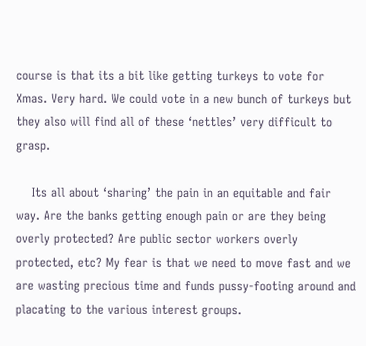course is that its a bit like getting turkeys to vote for Xmas. Very hard. We could vote in a new bunch of turkeys but they also will find all of these ‘nettles’ very difficult to grasp.

    Its all about ‘sharing’ the pain in an equitable and fair way. Are the banks getting enough pain or are they being overly protected? Are public sector workers overly protected, etc? My fear is that we need to move fast and we are wasting precious time and funds pussy-footing around and placating to the various interest groups.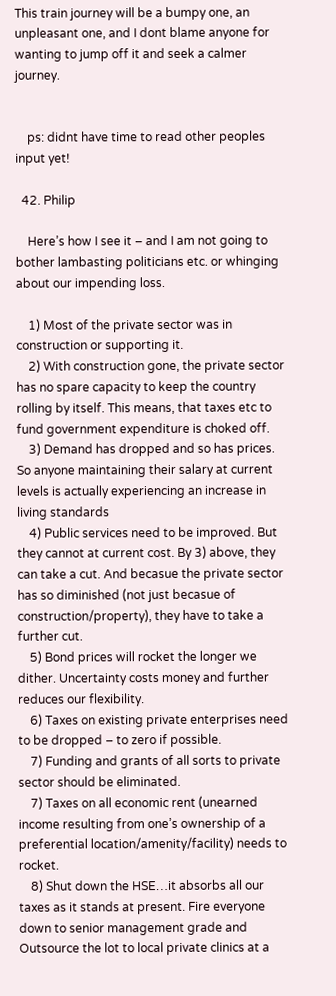This train journey will be a bumpy one, an unpleasant one, and I dont blame anyone for wanting to jump off it and seek a calmer journey.


    ps: didnt have time to read other peoples input yet!

  42. Philip

    Here’s how I see it – and I am not going to bother lambasting politicians etc. or whinging about our impending loss.

    1) Most of the private sector was in construction or supporting it.
    2) With construction gone, the private sector has no spare capacity to keep the country rolling by itself. This means, that taxes etc to fund government expenditure is choked off.
    3) Demand has dropped and so has prices. So anyone maintaining their salary at current levels is actually experiencing an increase in living standards
    4) Public services need to be improved. But they cannot at current cost. By 3) above, they can take a cut. And becasue the private sector has so diminished (not just becasue of construction/property), they have to take a further cut.
    5) Bond prices will rocket the longer we dither. Uncertainty costs money and further reduces our flexibility.
    6) Taxes on existing private enterprises need to be dropped – to zero if possible.
    7) Funding and grants of all sorts to private sector should be eliminated.
    7) Taxes on all economic rent (unearned income resulting from one’s ownership of a preferential location/amenity/facility) needs to rocket.
    8) Shut down the HSE…it absorbs all our taxes as it stands at present. Fire everyone down to senior management grade and Outsource the lot to local private clinics at a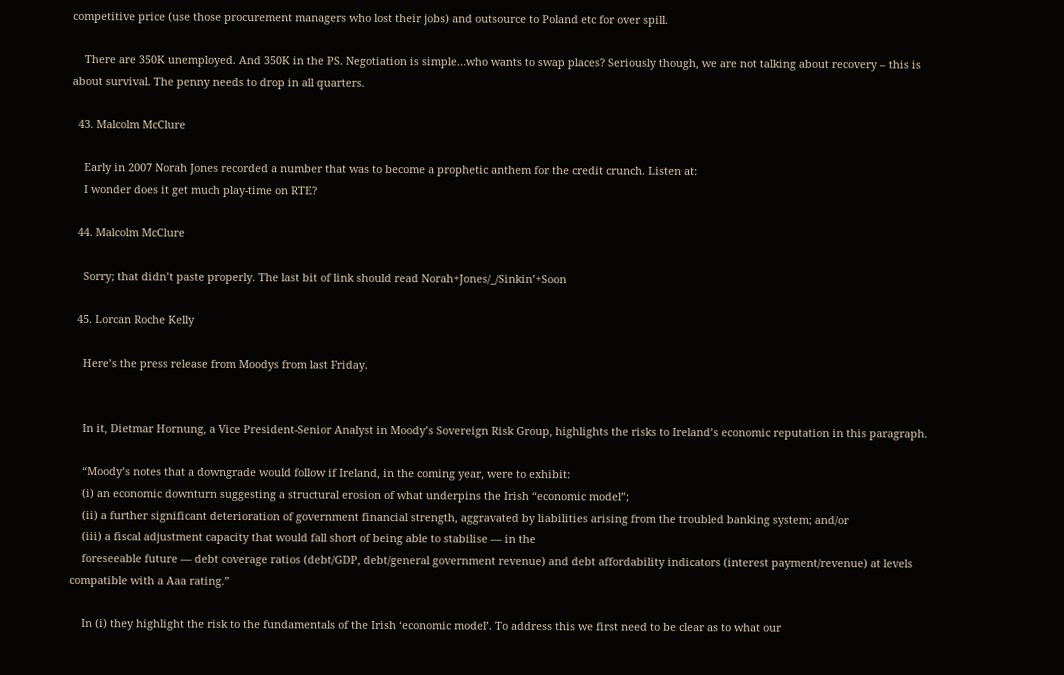competitive price (use those procurement managers who lost their jobs) and outsource to Poland etc for over spill.

    There are 350K unemployed. And 350K in the PS. Negotiation is simple…who wants to swap places? Seriously though, we are not talking about recovery – this is about survival. The penny needs to drop in all quarters.

  43. Malcolm McClure

    Early in 2007 Norah Jones recorded a number that was to become a prophetic anthem for the credit crunch. Listen at:
    I wonder does it get much play-time on RTE?

  44. Malcolm McClure

    Sorry; that didn’t paste properly. The last bit of link should read Norah+Jones/_/Sinkin’+Soon

  45. Lorcan Roche Kelly

    Here’s the press release from Moodys from last Friday.


    In it, Dietmar Hornung, a Vice President-Senior Analyst in Moody’s Sovereign Risk Group, highlights the risks to Ireland’s economic reputation in this paragraph.

    “Moody’s notes that a downgrade would follow if Ireland, in the coming year, were to exhibit:
    (i) an economic downturn suggesting a structural erosion of what underpins the Irish “economic model”;
    (ii) a further significant deterioration of government financial strength, aggravated by liabilities arising from the troubled banking system; and/or
    (iii) a fiscal adjustment capacity that would fall short of being able to stabilise — in the
    foreseeable future — debt coverage ratios (debt/GDP, debt/general government revenue) and debt affordability indicators (interest payment/revenue) at levels compatible with a Aaa rating.”

    In (i) they highlight the risk to the fundamentals of the Irish ‘economic model’. To address this we first need to be clear as to what our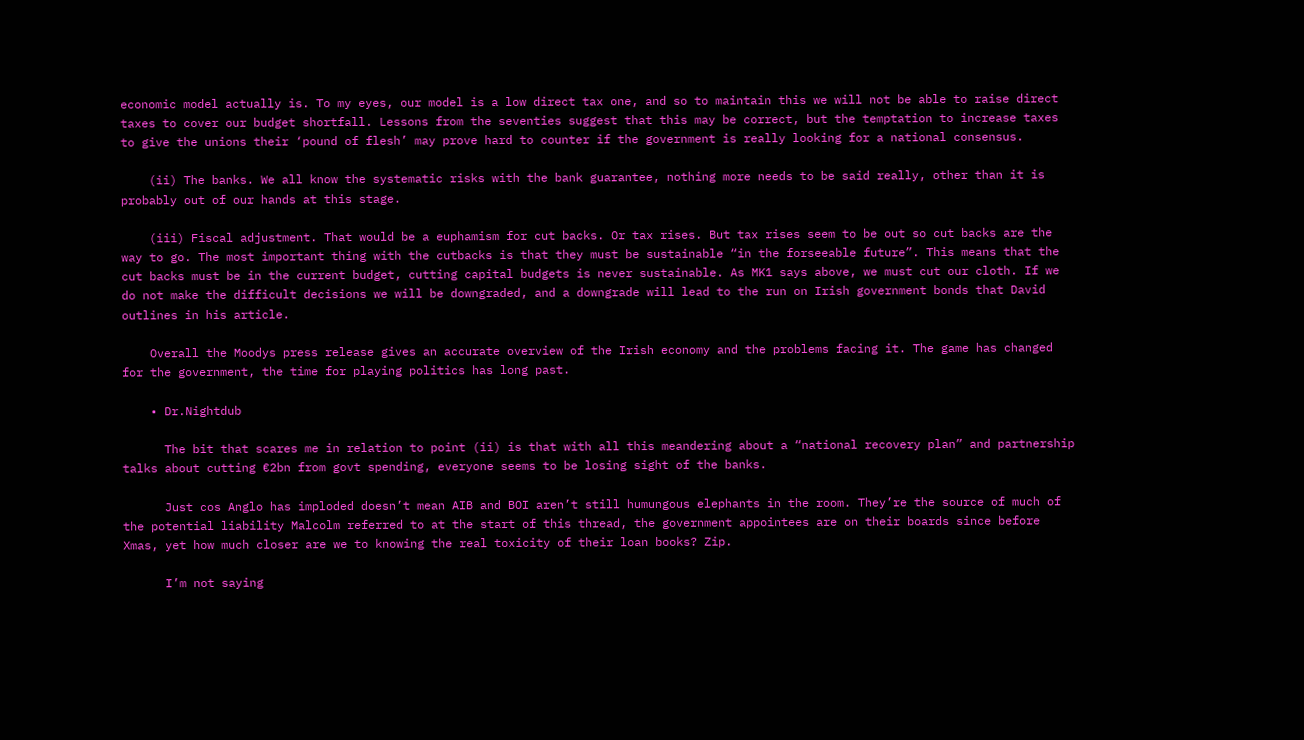economic model actually is. To my eyes, our model is a low direct tax one, and so to maintain this we will not be able to raise direct taxes to cover our budget shortfall. Lessons from the seventies suggest that this may be correct, but the temptation to increase taxes to give the unions their ‘pound of flesh’ may prove hard to counter if the government is really looking for a national consensus.

    (ii) The banks. We all know the systematic risks with the bank guarantee, nothing more needs to be said really, other than it is probably out of our hands at this stage.

    (iii) Fiscal adjustment. That would be a euphamism for cut backs. Or tax rises. But tax rises seem to be out so cut backs are the way to go. The most important thing with the cutbacks is that they must be sustainable “in the forseeable future”. This means that the cut backs must be in the current budget, cutting capital budgets is never sustainable. As MK1 says above, we must cut our cloth. If we do not make the difficult decisions we will be downgraded, and a downgrade will lead to the run on Irish government bonds that David outlines in his article.

    Overall the Moodys press release gives an accurate overview of the Irish economy and the problems facing it. The game has changed for the government, the time for playing politics has long past.

    • Dr.Nightdub

      The bit that scares me in relation to point (ii) is that with all this meandering about a “national recovery plan” and partnership talks about cutting €2bn from govt spending, everyone seems to be losing sight of the banks.

      Just cos Anglo has imploded doesn’t mean AIB and BOI aren’t still humungous elephants in the room. They’re the source of much of the potential liability Malcolm referred to at the start of this thread, the government appointees are on their boards since before Xmas, yet how much closer are we to knowing the real toxicity of their loan books? Zip.

      I’m not saying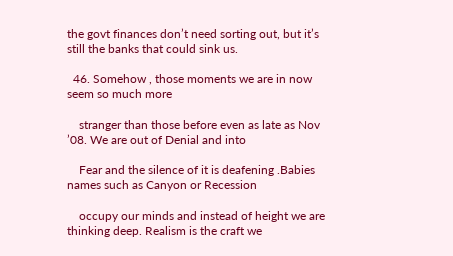the govt finances don’t need sorting out, but it’s still the banks that could sink us.

  46. Somehow , those moments we are in now seem so much more

    stranger than those before even as late as Nov ’08. We are out of Denial and into

    Fear and the silence of it is deafening .Babies names such as Canyon or Recession

    occupy our minds and instead of height we are thinking deep. Realism is the craft we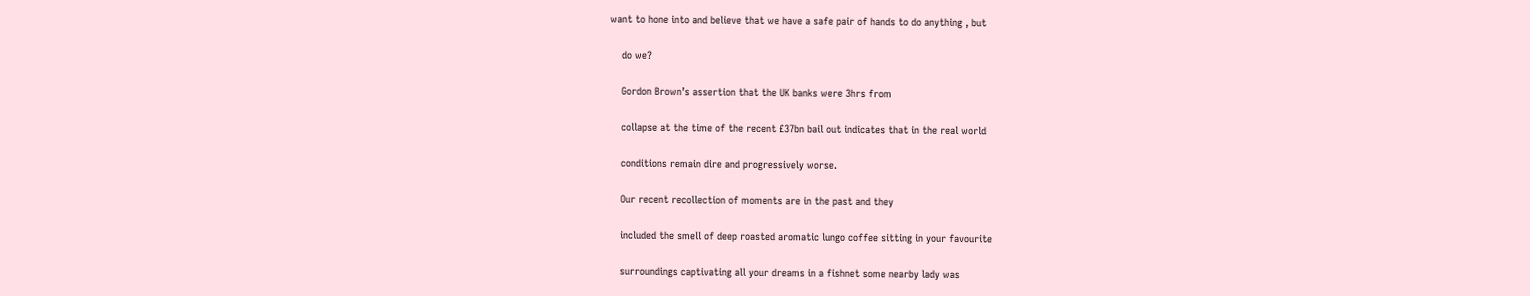want to hone into and believe that we have a safe pair of hands to do anything , but

    do we?

    Gordon Brown’s assertion that the UK banks were 3hrs from

    collapse at the time of the recent £37bn bail out indicates that in the real world

    conditions remain dire and progressively worse.

    Our recent recollection of moments are in the past and they

    included the smell of deep roasted aromatic lungo coffee sitting in your favourite

    surroundings captivating all your dreams in a fishnet some nearby lady was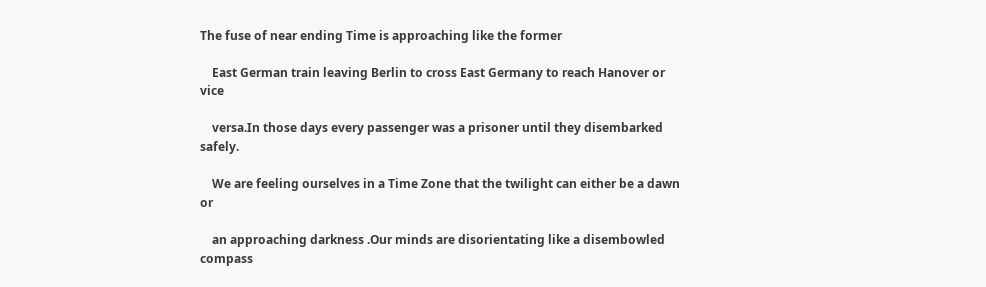The fuse of near ending Time is approaching like the former

    East German train leaving Berlin to cross East Germany to reach Hanover or vice

    versa.In those days every passenger was a prisoner until they disembarked safely.

    We are feeling ourselves in a Time Zone that the twilight can either be a dawn or

    an approaching darkness .Our minds are disorientating like a disembowled compass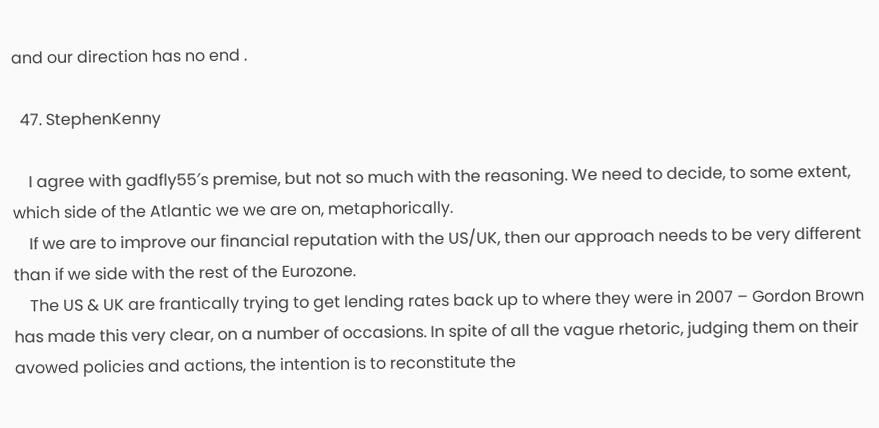and our direction has no end .

  47. StephenKenny

    I agree with gadfly55′s premise, but not so much with the reasoning. We need to decide, to some extent, which side of the Atlantic we we are on, metaphorically.
    If we are to improve our financial reputation with the US/UK, then our approach needs to be very different than if we side with the rest of the Eurozone.
    The US & UK are frantically trying to get lending rates back up to where they were in 2007 – Gordon Brown has made this very clear, on a number of occasions. In spite of all the vague rhetoric, judging them on their avowed policies and actions, the intention is to reconstitute the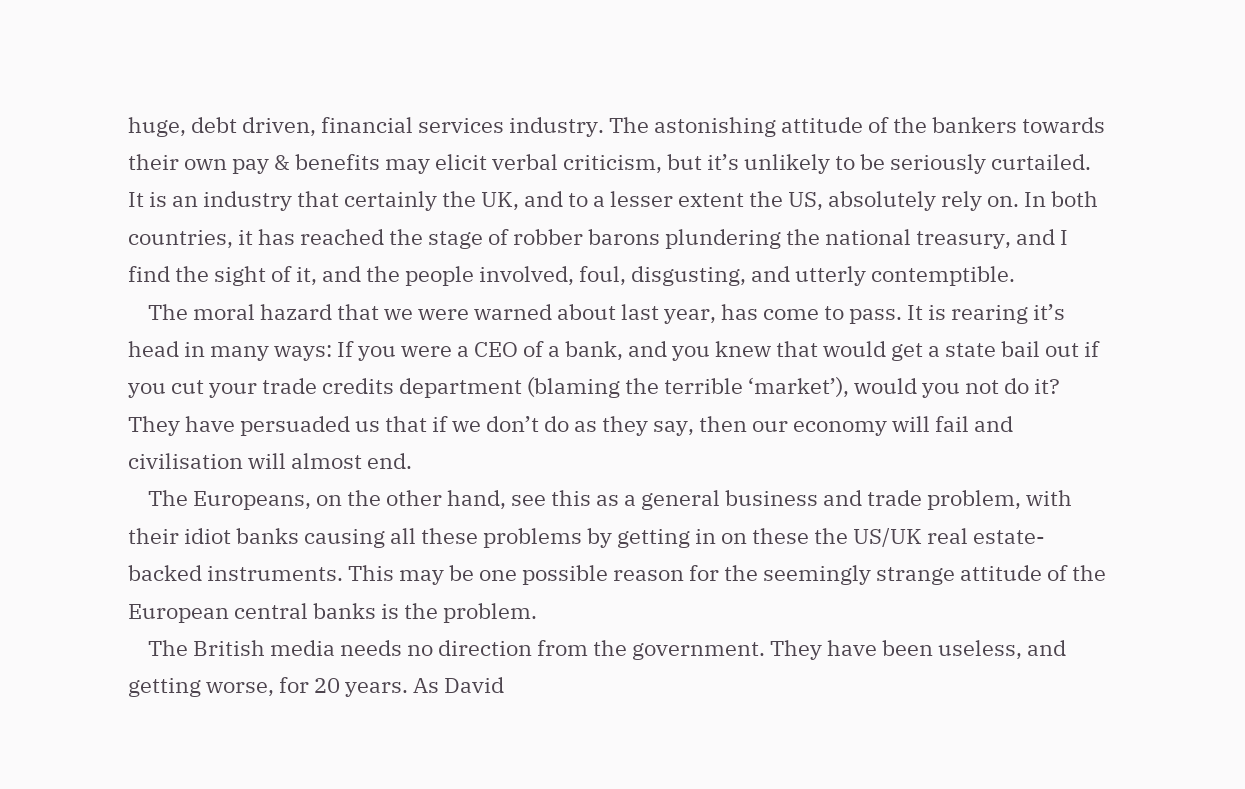huge, debt driven, financial services industry. The astonishing attitude of the bankers towards their own pay & benefits may elicit verbal criticism, but it’s unlikely to be seriously curtailed. It is an industry that certainly the UK, and to a lesser extent the US, absolutely rely on. In both countries, it has reached the stage of robber barons plundering the national treasury, and I find the sight of it, and the people involved, foul, disgusting, and utterly contemptible.
    The moral hazard that we were warned about last year, has come to pass. It is rearing it’s head in many ways: If you were a CEO of a bank, and you knew that would get a state bail out if you cut your trade credits department (blaming the terrible ‘market’), would you not do it? They have persuaded us that if we don’t do as they say, then our economy will fail and civilisation will almost end.
    The Europeans, on the other hand, see this as a general business and trade problem, with their idiot banks causing all these problems by getting in on these the US/UK real estate-backed instruments. This may be one possible reason for the seemingly strange attitude of the European central banks is the problem.
    The British media needs no direction from the government. They have been useless, and getting worse, for 20 years. As David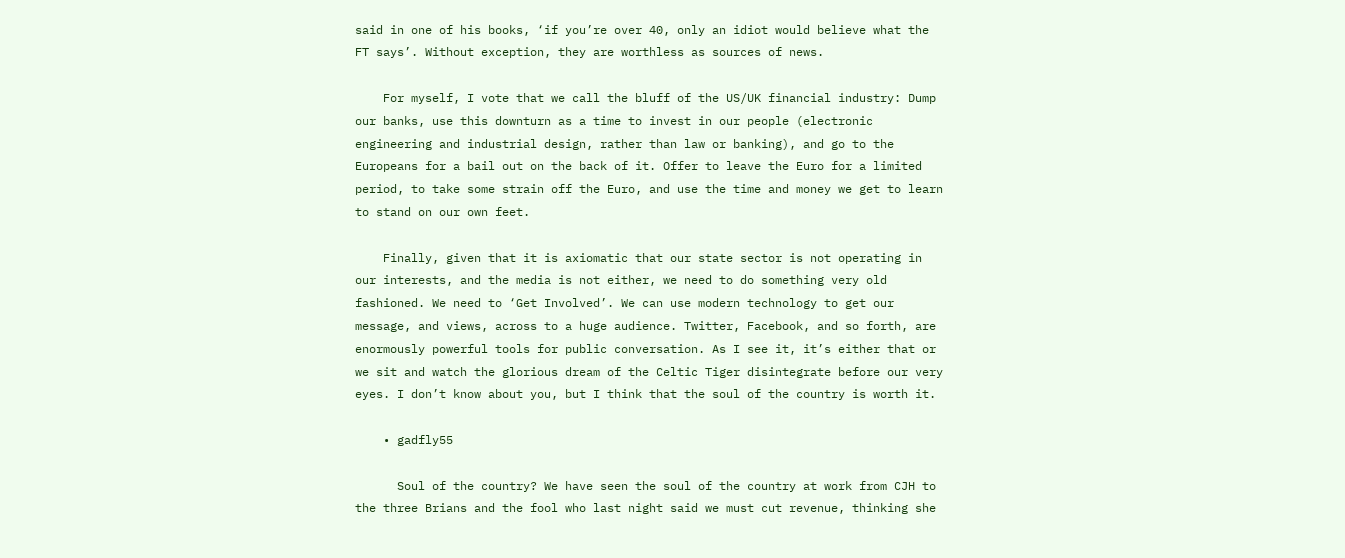said in one of his books, ‘if you’re over 40, only an idiot would believe what the FT says’. Without exception, they are worthless as sources of news.

    For myself, I vote that we call the bluff of the US/UK financial industry: Dump our banks, use this downturn as a time to invest in our people (electronic engineering and industrial design, rather than law or banking), and go to the Europeans for a bail out on the back of it. Offer to leave the Euro for a limited period, to take some strain off the Euro, and use the time and money we get to learn to stand on our own feet.

    Finally, given that it is axiomatic that our state sector is not operating in our interests, and the media is not either, we need to do something very old fashioned. We need to ‘Get Involved’. We can use modern technology to get our message, and views, across to a huge audience. Twitter, Facebook, and so forth, are enormously powerful tools for public conversation. As I see it, it’s either that or we sit and watch the glorious dream of the Celtic Tiger disintegrate before our very eyes. I don’t know about you, but I think that the soul of the country is worth it.

    • gadfly55

      Soul of the country? We have seen the soul of the country at work from CJH to the three Brians and the fool who last night said we must cut revenue, thinking she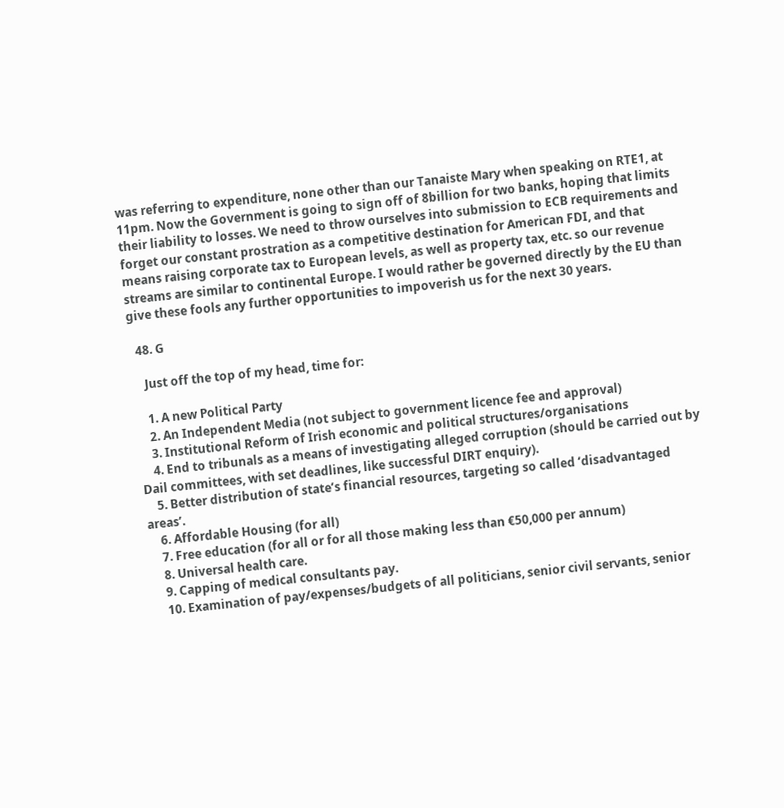was referring to expenditure, none other than our Tanaiste Mary when speaking on RTE1, at 11pm. Now the Government is going to sign off of 8billion for two banks, hoping that limits their liability to losses. We need to throw ourselves into submission to ECB requirements and forget our constant prostration as a competitive destination for American FDI, and that means raising corporate tax to European levels, as well as property tax, etc. so our revenue streams are similar to continental Europe. I would rather be governed directly by the EU than give these fools any further opportunities to impoverish us for the next 30 years.

  48. G

    Just off the top of my head, time for:

    1. A new Political Party
    2. An Independent Media (not subject to government licence fee and approval)
    3. Institutional Reform of Irish economic and political structures/organisations
    4. End to tribunals as a means of investigating alleged corruption (should be carried out by Dail committees, with set deadlines, like successful DIRT enquiry).
    5. Better distribution of state’s financial resources, targeting so called ‘disadvantaged areas’.
    6. Affordable Housing (for all)
    7. Free education (for all or for all those making less than €50,000 per annum)
    8. Universal health care.
    9. Capping of medical consultants pay.
    10. Examination of pay/expenses/budgets of all politicians, senior civil servants, senior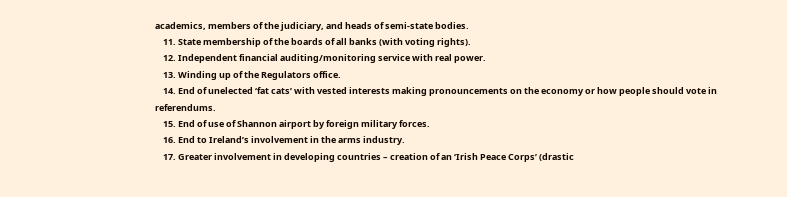academics, members of the judiciary, and heads of semi-state bodies.
    11. State membership of the boards of all banks (with voting rights).
    12. Independent financial auditing/monitoring service with real power.
    13. Winding up of the Regulators office.
    14. End of unelected ‘fat cats’ with vested interests making pronouncements on the economy or how people should vote in referendums.
    15. End of use of Shannon airport by foreign military forces.
    16. End to Ireland’s involvement in the arms industry.
    17. Greater involvement in developing countries – creation of an ‘Irish Peace Corps’ (drastic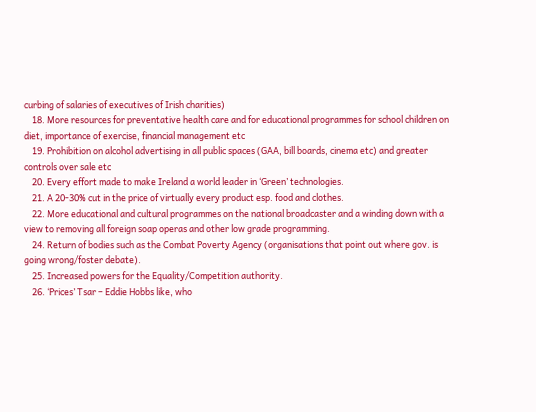curbing of salaries of executives of Irish charities)
    18. More resources for preventative health care and for educational programmes for school children on diet, importance of exercise, financial management etc
    19. Prohibition on alcohol advertising in all public spaces (GAA, bill boards, cinema etc) and greater controls over sale etc
    20. Every effort made to make Ireland a world leader in ‘Green’ technologies.
    21. A 20-30% cut in the price of virtually every product esp. food and clothes.
    22. More educational and cultural programmes on the national broadcaster and a winding down with a view to removing all foreign soap operas and other low grade programming.
    24. Return of bodies such as the Combat Poverty Agency (organisations that point out where gov. is going wrong/foster debate).
    25. Increased powers for the Equality/Competition authority.
    26. ‘Prices’ Tsar – Eddie Hobbs like, who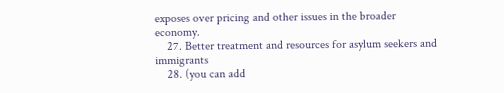exposes over pricing and other issues in the broader economy.
    27. Better treatment and resources for asylum seekers and immigrants
    28. (you can add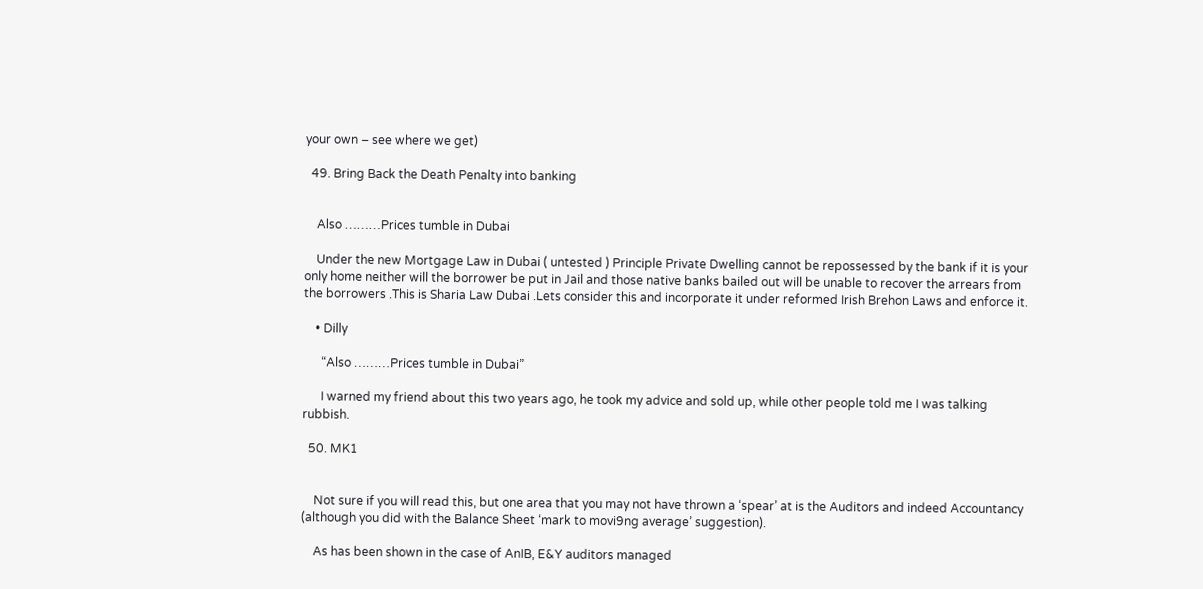your own – see where we get)

  49. Bring Back the Death Penalty into banking


    Also ………Prices tumble in Dubai

    Under the new Mortgage Law in Dubai ( untested ) Principle Private Dwelling cannot be repossessed by the bank if it is your only home neither will the borrower be put in Jail and those native banks bailed out will be unable to recover the arrears from the borrowers .This is Sharia Law Dubai .Lets consider this and incorporate it under reformed Irish Brehon Laws and enforce it.

    • Dilly

      “Also ………Prices tumble in Dubai”

      I warned my friend about this two years ago, he took my advice and sold up, while other people told me I was talking rubbish.

  50. MK1


    Not sure if you will read this, but one area that you may not have thrown a ‘spear’ at is the Auditors and indeed Accountancy (although you did with the Balance Sheet ‘mark to movi9ng average’ suggestion).

    As has been shown in the case of AnIB, E&Y auditors managed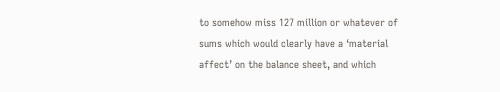to somehow miss 127 million or whatever of sums which would clearly have a ‘material affect’ on the balance sheet, and which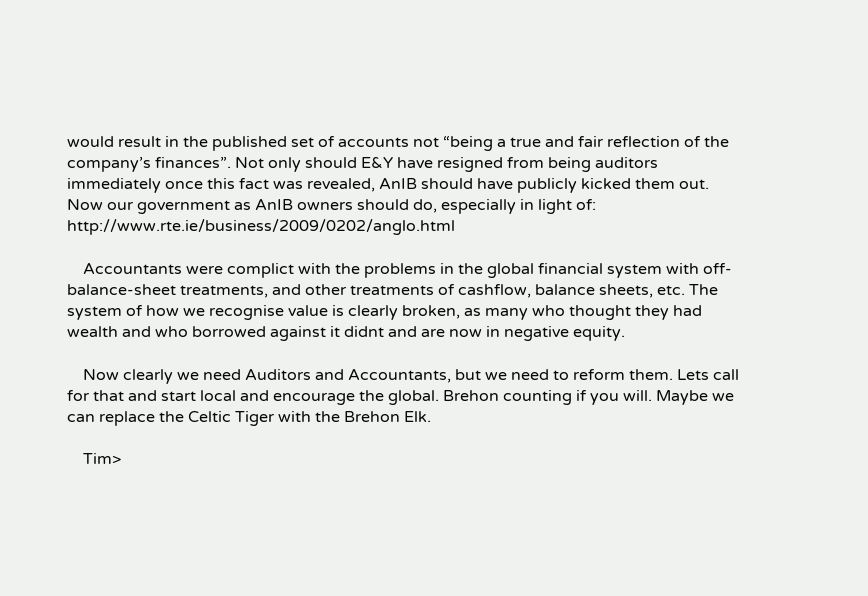would result in the published set of accounts not “being a true and fair reflection of the company’s finances”. Not only should E&Y have resigned from being auditors immediately once this fact was revealed, AnIB should have publicly kicked them out. Now our government as AnIB owners should do, especially in light of: http://www.rte.ie/business/2009/0202/anglo.html

    Accountants were complict with the problems in the global financial system with off-balance-sheet treatments, and other treatments of cashflow, balance sheets, etc. The system of how we recognise value is clearly broken, as many who thought they had wealth and who borrowed against it didnt and are now in negative equity.

    Now clearly we need Auditors and Accountants, but we need to reform them. Lets call for that and start local and encourage the global. Brehon counting if you will. Maybe we can replace the Celtic Tiger with the Brehon Elk.

    Tim>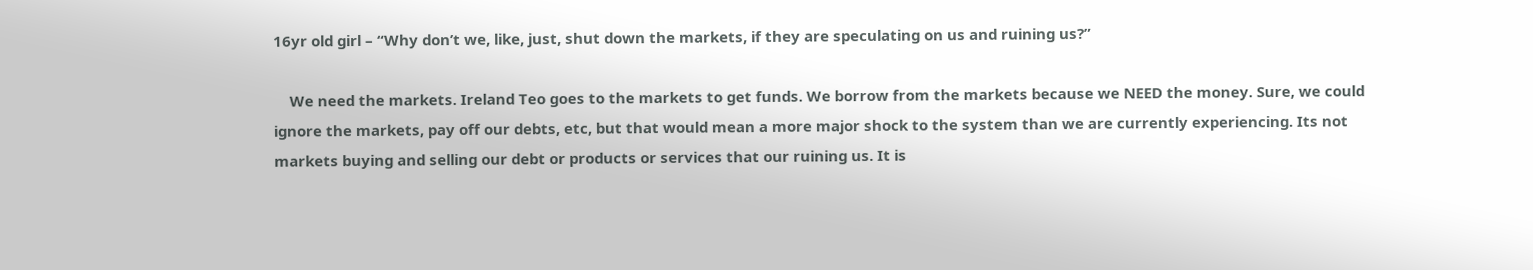16yr old girl – “Why don’t we, like, just, shut down the markets, if they are speculating on us and ruining us?”

    We need the markets. Ireland Teo goes to the markets to get funds. We borrow from the markets because we NEED the money. Sure, we could ignore the markets, pay off our debts, etc, but that would mean a more major shock to the system than we are currently experiencing. Its not markets buying and selling our debt or products or services that our ruining us. It is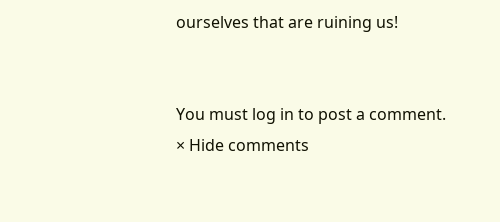ourselves that are ruining us!


You must log in to post a comment.
× Hide comments